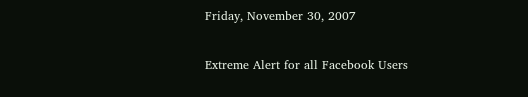Friday, November 30, 2007

Extreme Alert for all Facebook Users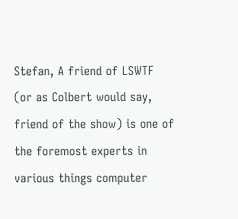Stefan, A friend of LSWTF (or as Colbert would say, friend of the show) is one of the foremost experts in various things computer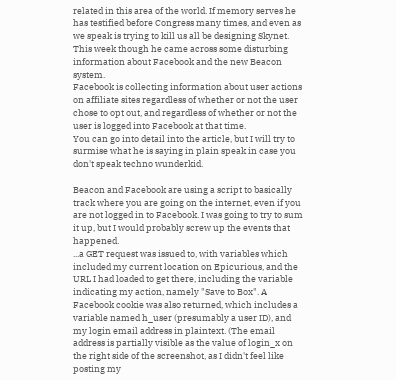related in this area of the world. If memory serves he has testified before Congress many times, and even as we speak is trying to kill us all be designing Skynet. This week though he came across some disturbing information about Facebook and the new Beacon system.
Facebook is collecting information about user actions on affiliate sites regardless of whether or not the user chose to opt out, and regardless of whether or not the user is logged into Facebook at that time.
You can go into detail into the article, but I will try to surmise what he is saying in plain speak in case you don't speak techno wunderkid.

Beacon and Facebook are using a script to basically track where you are going on the internet, even if you are not logged in to Facebook. I was going to try to sum it up, but I would probably screw up the events that happened.
...a GET request was issued to, with variables which included my current location on Epicurious, and the URL I had loaded to get there, including the variable indicating my action, namely "Save to Box". A Facebook cookie was also returned, which includes a variable named h_user (presumably a user ID), and my login email address in plaintext. (The email address is partially visible as the value of login_x on the right side of the screenshot, as I didn't feel like posting my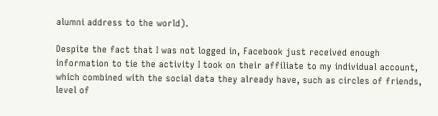alumni address to the world).

Despite the fact that I was not logged in, Facebook just received enough information to tie the activity I took on their affiliate to my individual account, which combined with the social data they already have, such as circles of friends, level of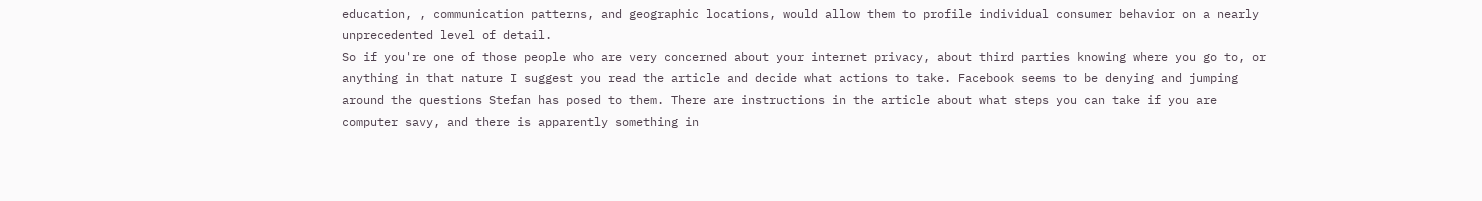education, , communication patterns, and geographic locations, would allow them to profile individual consumer behavior on a nearly unprecedented level of detail.
So if you're one of those people who are very concerned about your internet privacy, about third parties knowing where you go to, or anything in that nature I suggest you read the article and decide what actions to take. Facebook seems to be denying and jumping around the questions Stefan has posed to them. There are instructions in the article about what steps you can take if you are computer savy, and there is apparently something in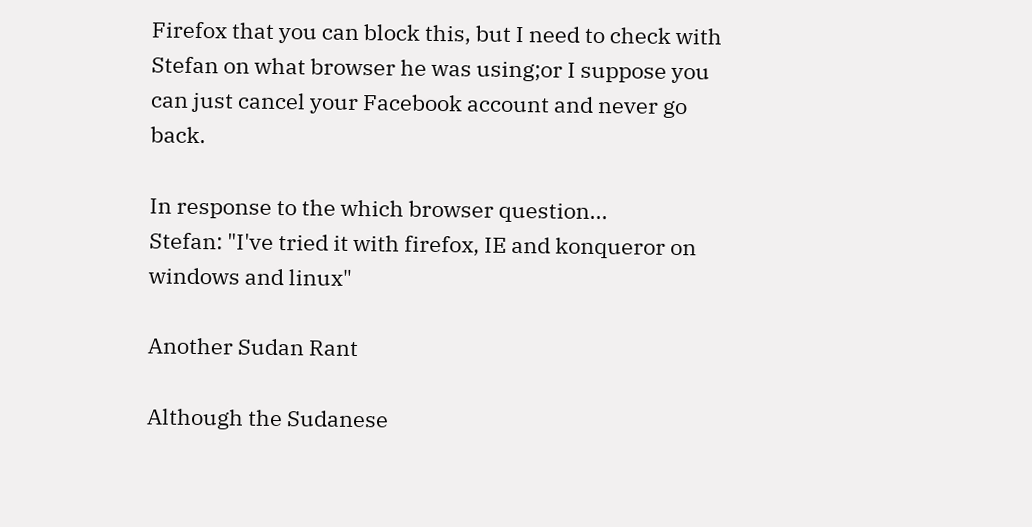Firefox that you can block this, but I need to check with Stefan on what browser he was using;or I suppose you can just cancel your Facebook account and never go back.

In response to the which browser question...
Stefan: "I've tried it with firefox, IE and konqueror on windows and linux"

Another Sudan Rant

Although the Sudanese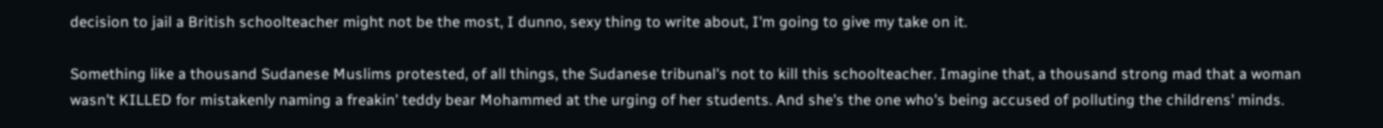decision to jail a British schoolteacher might not be the most, I dunno, sexy thing to write about, I'm going to give my take on it.

Something like a thousand Sudanese Muslims protested, of all things, the Sudanese tribunal's not to kill this schoolteacher. Imagine that, a thousand strong mad that a woman wasn't KILLED for mistakenly naming a freakin' teddy bear Mohammed at the urging of her students. And she's the one who's being accused of polluting the childrens' minds.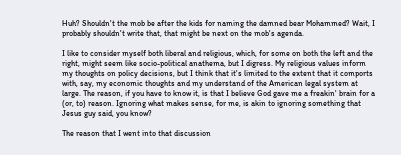Huh? Shouldn't the mob be after the kids for naming the damned bear Mohammed? Wait, I probably shouldn't write that, that might be next on the mob's agenda.

I like to consider myself both liberal and religious, which, for some on both the left and the right, might seem like socio-political anathema, but I digress. My religious values inform my thoughts on policy decisions, but I think that it's limited to the extent that it comports with, say, my economic thoughts and my understand of the American legal system at large. The reason, if you have to know it, is that I believe God gave me a freakin' brain for a (or, to) reason. Ignoring what makes sense, for me, is akin to ignoring something that Jesus guy said, you know?

The reason that I went into that discussion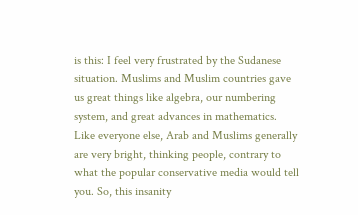is this: I feel very frustrated by the Sudanese situation. Muslims and Muslim countries gave us great things like algebra, our numbering system, and great advances in mathematics. Like everyone else, Arab and Muslims generally are very bright, thinking people, contrary to what the popular conservative media would tell you. So, this insanity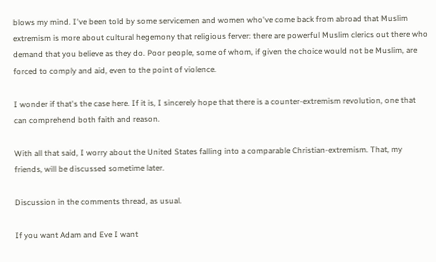blows my mind. I've been told by some servicemen and women who've come back from abroad that Muslim extremism is more about cultural hegemony that religious ferver: there are powerful Muslim clerics out there who demand that you believe as they do. Poor people, some of whom, if given the choice would not be Muslim, are forced to comply and aid, even to the point of violence.

I wonder if that's the case here. If it is, I sincerely hope that there is a counter-extremism revolution, one that can comprehend both faith and reason.

With all that said, I worry about the United States falling into a comparable Christian-extremism. That, my friends, will be discussed sometime later.

Discussion in the comments thread, as usual.

If you want Adam and Eve I want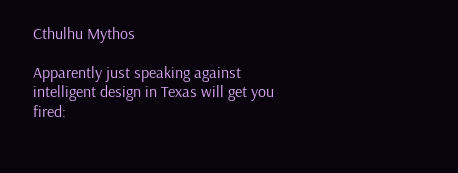Cthulhu Mythos

Apparently just speaking against intelligent design in Texas will get you fired: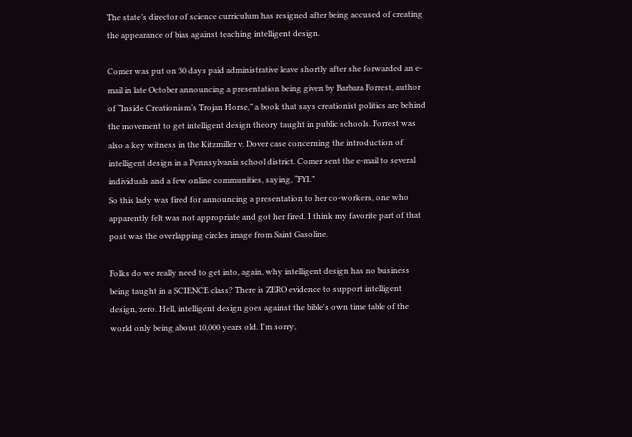The state’s director of science curriculum has resigned after being accused of creating the appearance of bias against teaching intelligent design.

Comer was put on 30 days paid administrative leave shortly after she forwarded an e-mail in late October announcing a presentation being given by Barbara Forrest, author of “Inside Creationism’s Trojan Horse,” a book that says creationist politics are behind the movement to get intelligent design theory taught in public schools. Forrest was also a key witness in the Kitzmiller v. Dover case concerning the introduction of intelligent design in a Pennsylvania school district. Comer sent the e-mail to several individuals and a few online communities, saying, “FYI.”
So this lady was fired for announcing a presentation to her co-workers, one who apparently felt was not appropriate and got her fired. I think my favorite part of that post was the overlapping circles image from Saint Gasoline.

Folks do we really need to get into, again, why intelligent design has no business being taught in a SCIENCE class? There is ZERO evidence to support intelligent design, zero. Hell, intelligent design goes against the bible's own time table of the world only being about 10,000 years old. I'm sorry,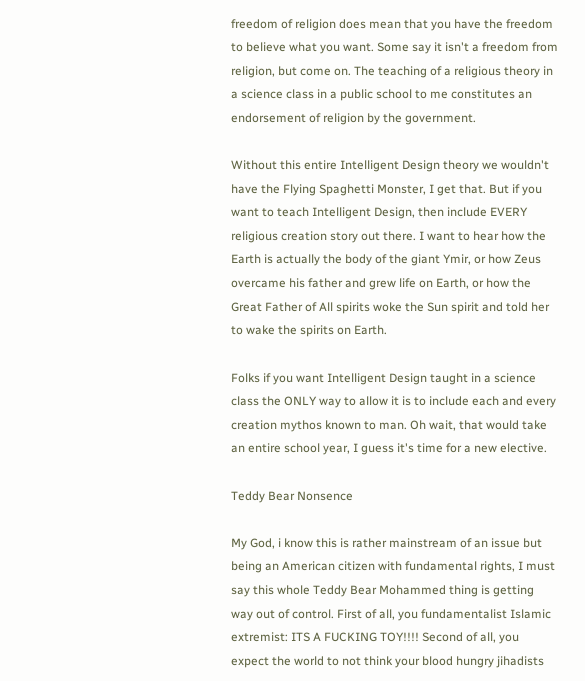freedom of religion does mean that you have the freedom to believe what you want. Some say it isn't a freedom from religion, but come on. The teaching of a religious theory in a science class in a public school to me constitutes an endorsement of religion by the government.

Without this entire Intelligent Design theory we wouldn't have the Flying Spaghetti Monster, I get that. But if you want to teach Intelligent Design, then include EVERY religious creation story out there. I want to hear how the Earth is actually the body of the giant Ymir, or how Zeus overcame his father and grew life on Earth, or how the Great Father of All spirits woke the Sun spirit and told her to wake the spirits on Earth.

Folks if you want Intelligent Design taught in a science class the ONLY way to allow it is to include each and every creation mythos known to man. Oh wait, that would take an entire school year, I guess it's time for a new elective.

Teddy Bear Nonsence

My God, i know this is rather mainstream of an issue but being an American citizen with fundamental rights, I must say this whole Teddy Bear Mohammed thing is getting way out of control. First of all, you fundamentalist Islamic extremist: ITS A FUCKING TOY!!!! Second of all, you expect the world to not think your blood hungry jihadists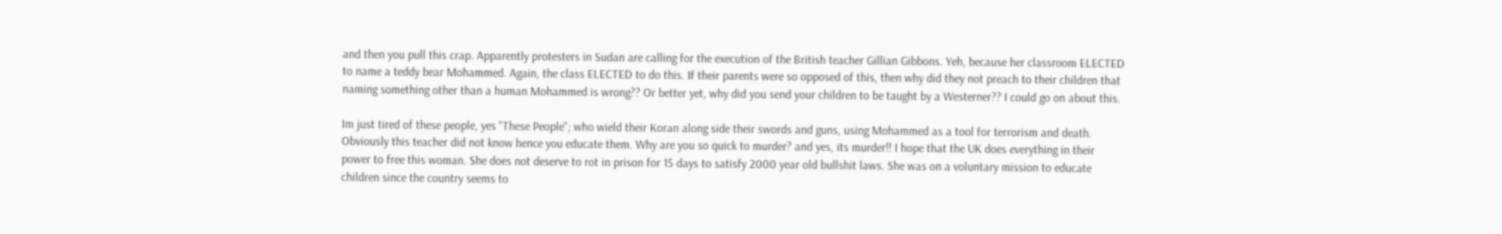and then you pull this crap. Apparently protesters in Sudan are calling for the execution of the British teacher Gillian Gibbons. Yeh, because her classroom ELECTED to name a teddy bear Mohammed. Again, the class ELECTED to do this. If their parents were so opposed of this, then why did they not preach to their children that naming something other than a human Mohammed is wrong?? Or better yet, why did you send your children to be taught by a Westerner?? I could go on about this.

Im just tired of these people, yes "These People"; who wield their Koran along side their swords and guns, using Mohammed as a tool for terrorism and death. Obviously this teacher did not know hence you educate them. Why are you so quick to murder? and yes, its murder!! I hope that the UK does everything in their power to free this woman. She does not deserve to rot in prison for 15 days to satisfy 2000 year old bullshit laws. She was on a voluntary mission to educate children since the country seems to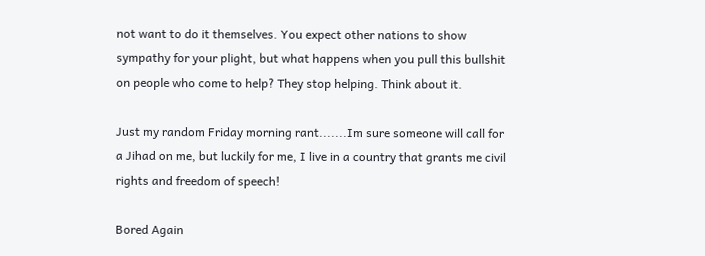not want to do it themselves. You expect other nations to show sympathy for your plight, but what happens when you pull this bullshit on people who come to help? They stop helping. Think about it.

Just my random Friday morning rant.......Im sure someone will call for a Jihad on me, but luckily for me, I live in a country that grants me civil rights and freedom of speech!

Bored Again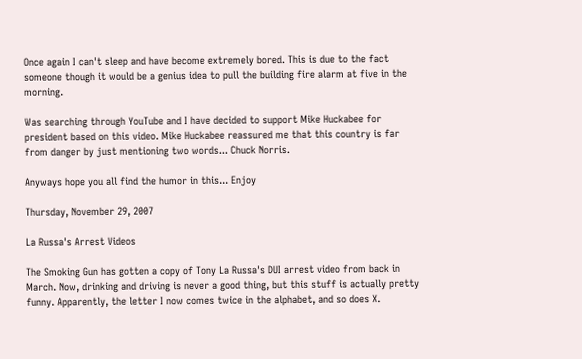Once again I can't sleep and have become extremely bored. This is due to the fact someone though it would be a genius idea to pull the building fire alarm at five in the morning.

Was searching through YouTube and I have decided to support Mike Huckabee for president based on this video. Mike Huckabee reassured me that this country is far from danger by just mentioning two words... Chuck Norris.

Anyways hope you all find the humor in this... Enjoy

Thursday, November 29, 2007

La Russa's Arrest Videos

The Smoking Gun has gotten a copy of Tony La Russa's DUI arrest video from back in March. Now, drinking and driving is never a good thing, but this stuff is actually pretty funny. Apparently, the letter I now comes twice in the alphabet, and so does X.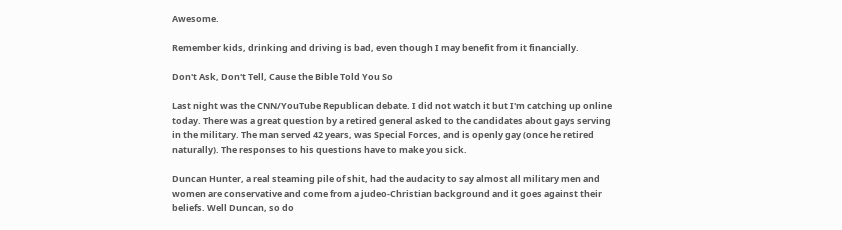Awesome.

Remember kids, drinking and driving is bad, even though I may benefit from it financially.

Don't Ask, Don't Tell, Cause the Bible Told You So

Last night was the CNN/YouTube Republican debate. I did not watch it but I'm catching up online today. There was a great question by a retired general asked to the candidates about gays serving in the military. The man served 42 years, was Special Forces, and is openly gay (once he retired naturally). The responses to his questions have to make you sick.

Duncan Hunter, a real steaming pile of shit, had the audacity to say almost all military men and women are conservative and come from a judeo-Christian background and it goes against their beliefs. Well Duncan, so do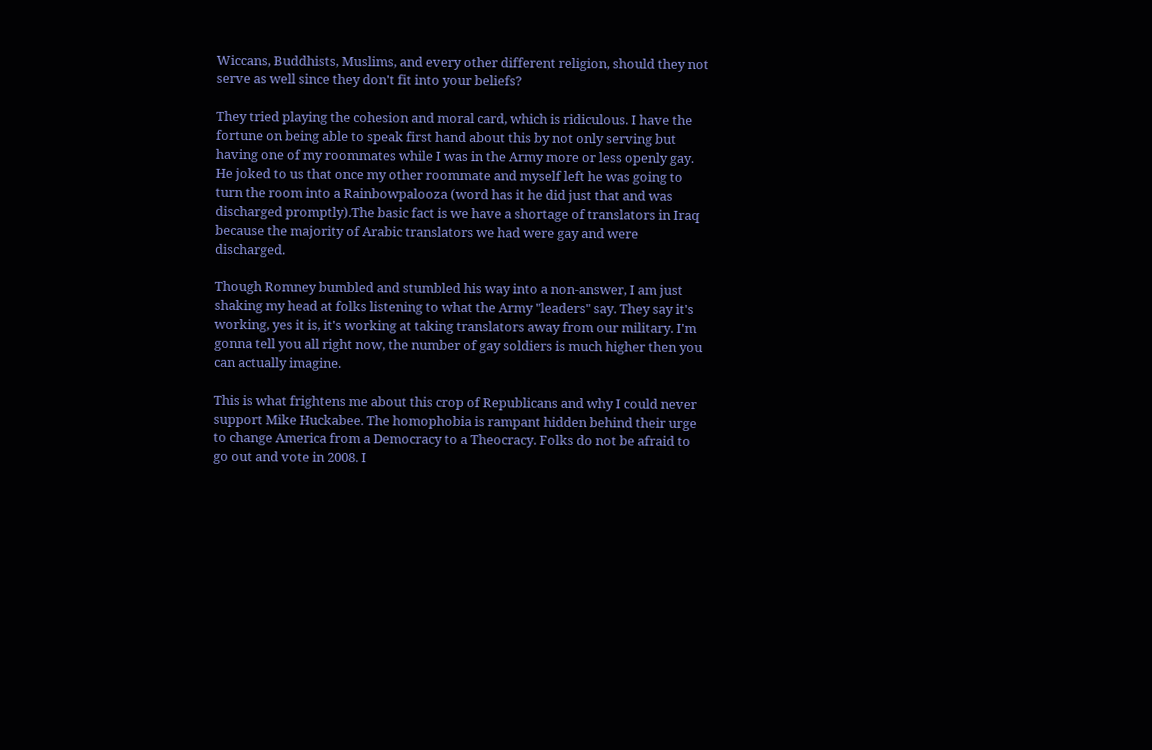Wiccans, Buddhists, Muslims, and every other different religion, should they not serve as well since they don't fit into your beliefs?

They tried playing the cohesion and moral card, which is ridiculous. I have the fortune on being able to speak first hand about this by not only serving but having one of my roommates while I was in the Army more or less openly gay. He joked to us that once my other roommate and myself left he was going to turn the room into a Rainbowpalooza (word has it he did just that and was discharged promptly).The basic fact is we have a shortage of translators in Iraq because the majority of Arabic translators we had were gay and were discharged.

Though Romney bumbled and stumbled his way into a non-answer, I am just shaking my head at folks listening to what the Army "leaders" say. They say it's working, yes it is, it's working at taking translators away from our military. I'm gonna tell you all right now, the number of gay soldiers is much higher then you can actually imagine.

This is what frightens me about this crop of Republicans and why I could never support Mike Huckabee. The homophobia is rampant hidden behind their urge to change America from a Democracy to a Theocracy. Folks do not be afraid to go out and vote in 2008. I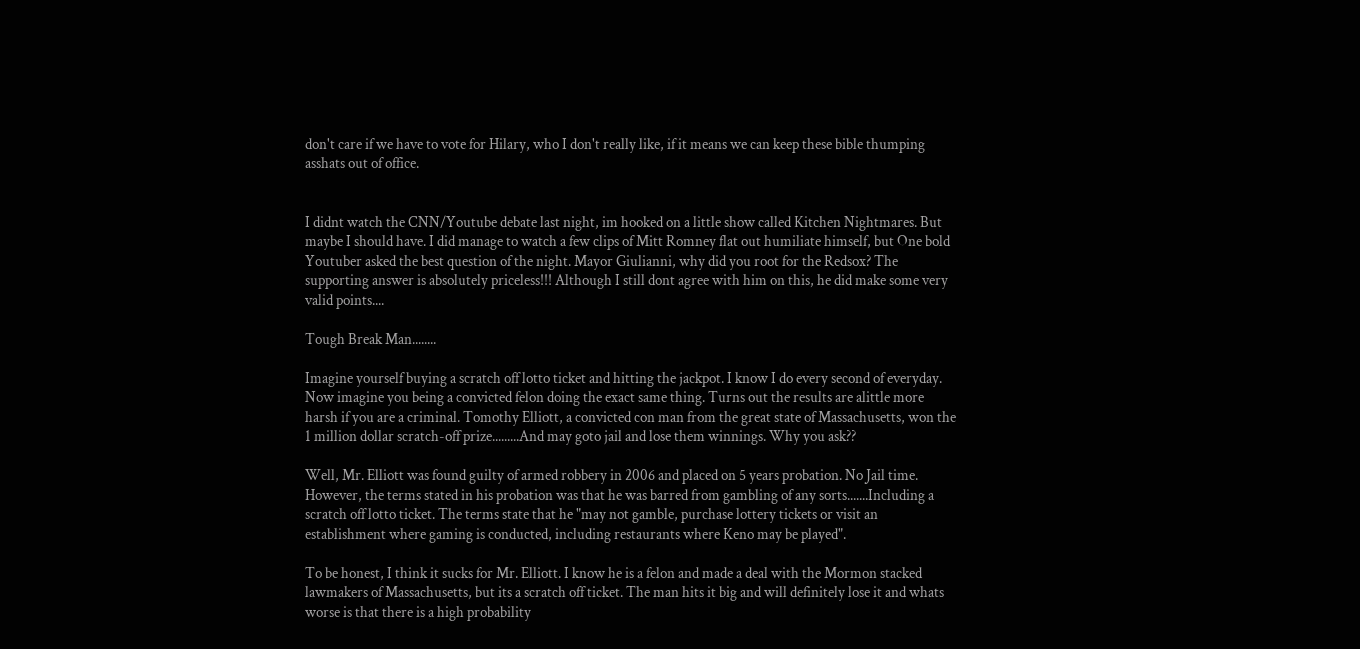don't care if we have to vote for Hilary, who I don't really like, if it means we can keep these bible thumping asshats out of office.


I didnt watch the CNN/Youtube debate last night, im hooked on a little show called Kitchen Nightmares. But maybe I should have. I did manage to watch a few clips of Mitt Romney flat out humiliate himself, but One bold Youtuber asked the best question of the night. Mayor Giulianni, why did you root for the Redsox? The supporting answer is absolutely priceless!!! Although I still dont agree with him on this, he did make some very valid points....

Tough Break Man........

Imagine yourself buying a scratch off lotto ticket and hitting the jackpot. I know I do every second of everyday. Now imagine you being a convicted felon doing the exact same thing. Turns out the results are alittle more harsh if you are a criminal. Tomothy Elliott, a convicted con man from the great state of Massachusetts, won the 1 million dollar scratch-off prize.........And may goto jail and lose them winnings. Why you ask??

Well, Mr. Elliott was found guilty of armed robbery in 2006 and placed on 5 years probation. No Jail time. However, the terms stated in his probation was that he was barred from gambling of any sorts.......Including a scratch off lotto ticket. The terms state that he "may not gamble, purchase lottery tickets or visit an establishment where gaming is conducted, including restaurants where Keno may be played".

To be honest, I think it sucks for Mr. Elliott. I know he is a felon and made a deal with the Mormon stacked lawmakers of Massachusetts, but its a scratch off ticket. The man hits it big and will definitely lose it and whats worse is that there is a high probability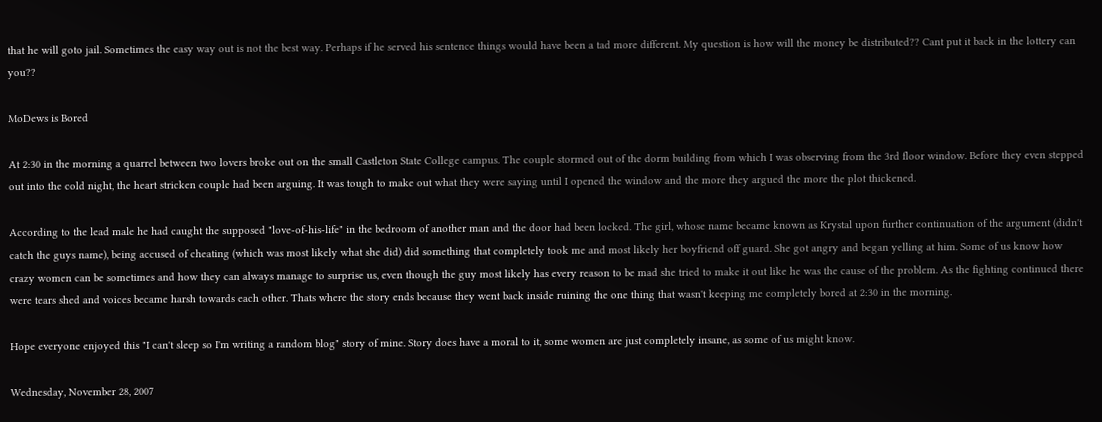that he will goto jail. Sometimes the easy way out is not the best way. Perhaps if he served his sentence things would have been a tad more different. My question is how will the money be distributed?? Cant put it back in the lottery can you??

MoDews is Bored

At 2:30 in the morning a quarrel between two lovers broke out on the small Castleton State College campus. The couple stormed out of the dorm building from which I was observing from the 3rd floor window. Before they even stepped out into the cold night, the heart stricken couple had been arguing. It was tough to make out what they were saying until I opened the window and the more they argued the more the plot thickened.

According to the lead male he had caught the supposed "love-of-his-life" in the bedroom of another man and the door had been locked. The girl, whose name became known as Krystal upon further continuation of the argument (didn't catch the guys name), being accused of cheating (which was most likely what she did) did something that completely took me and most likely her boyfriend off guard. She got angry and began yelling at him. Some of us know how crazy women can be sometimes and how they can always manage to surprise us, even though the guy most likely has every reason to be mad she tried to make it out like he was the cause of the problem. As the fighting continued there were tears shed and voices became harsh towards each other. Thats where the story ends because they went back inside ruining the one thing that wasn't keeping me completely bored at 2:30 in the morning.

Hope everyone enjoyed this "I can't sleep so I'm writing a random blog" story of mine. Story does have a moral to it, some women are just completely insane, as some of us might know.

Wednesday, November 28, 2007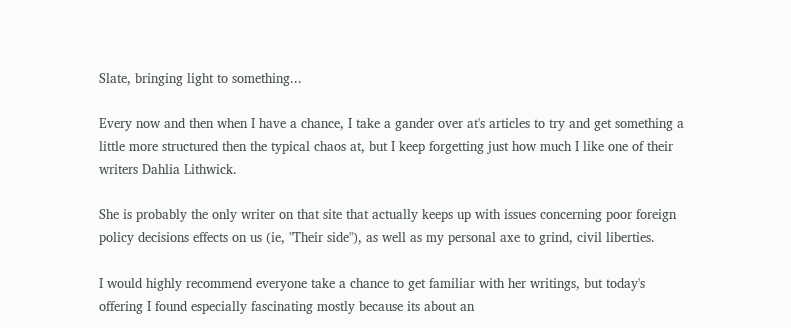Slate, bringing light to something...

Every now and then when I have a chance, I take a gander over at's articles to try and get something a little more structured then the typical chaos at, but I keep forgetting just how much I like one of their writers Dahlia Lithwick.

She is probably the only writer on that site that actually keeps up with issues concerning poor foreign policy decisions effects on us (ie, "Their side"), as well as my personal axe to grind, civil liberties.

I would highly recommend everyone take a chance to get familiar with her writings, but today's offering I found especially fascinating mostly because its about an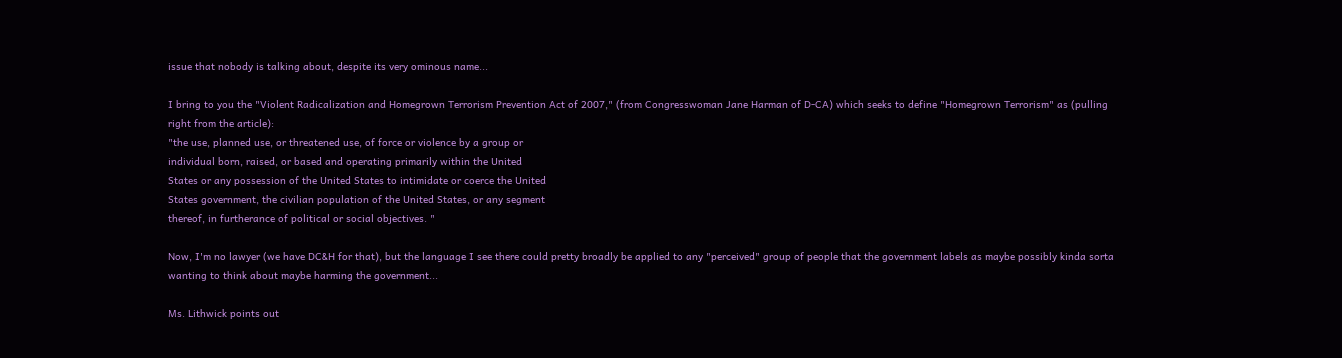issue that nobody is talking about, despite its very ominous name...

I bring to you the "Violent Radicalization and Homegrown Terrorism Prevention Act of 2007," (from Congresswoman Jane Harman of D-CA) which seeks to define "Homegrown Terrorism" as (pulling right from the article):
"the use, planned use, or threatened use, of force or violence by a group or
individual born, raised, or based and operating primarily within the United
States or any possession of the United States to intimidate or coerce the United
States government, the civilian population of the United States, or any segment
thereof, in furtherance of political or social objectives. "

Now, I'm no lawyer (we have DC&H for that), but the language I see there could pretty broadly be applied to any "perceived" group of people that the government labels as maybe possibly kinda sorta wanting to think about maybe harming the government...

Ms. Lithwick points out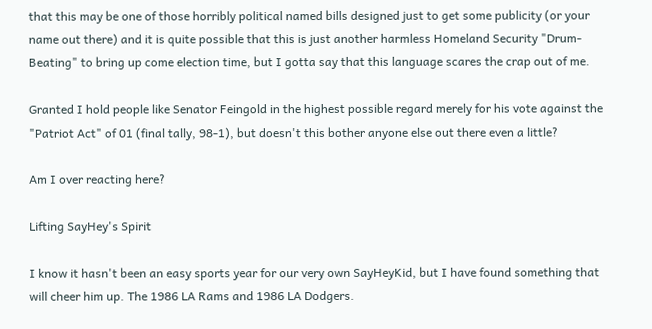that this may be one of those horribly political named bills designed just to get some publicity (or your name out there) and it is quite possible that this is just another harmless Homeland Security "Drum-Beating" to bring up come election time, but I gotta say that this language scares the crap out of me.

Granted I hold people like Senator Feingold in the highest possible regard merely for his vote against the "Patriot Act" of 01 (final tally, 98-1), but doesn't this bother anyone else out there even a little?

Am I over reacting here?

Lifting SayHey's Spirit

I know it hasn't been an easy sports year for our very own SayHeyKid, but I have found something that will cheer him up. The 1986 LA Rams and 1986 LA Dodgers.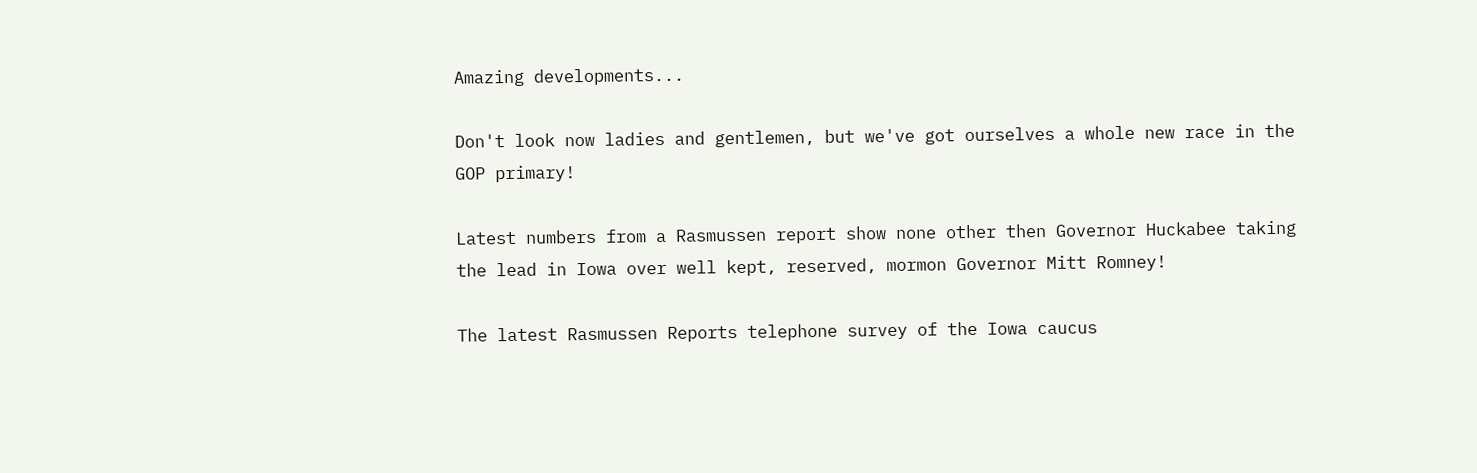Amazing developments...

Don't look now ladies and gentlemen, but we've got ourselves a whole new race in the GOP primary!

Latest numbers from a Rasmussen report show none other then Governor Huckabee taking the lead in Iowa over well kept, reserved, mormon Governor Mitt Romney!

The latest Rasmussen Reports telephone survey of the Iowa caucus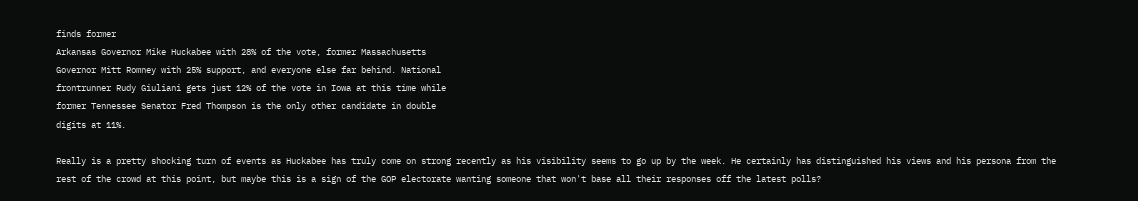finds former
Arkansas Governor Mike Huckabee with 28% of the vote, former Massachusetts
Governor Mitt Romney with 25% support, and everyone else far behind. National
frontrunner Rudy Giuliani gets just 12% of the vote in Iowa at this time while
former Tennessee Senator Fred Thompson is the only other candidate in double
digits at 11%.

Really is a pretty shocking turn of events as Huckabee has truly come on strong recently as his visibility seems to go up by the week. He certainly has distinguished his views and his persona from the rest of the crowd at this point, but maybe this is a sign of the GOP electorate wanting someone that won't base all their responses off the latest polls?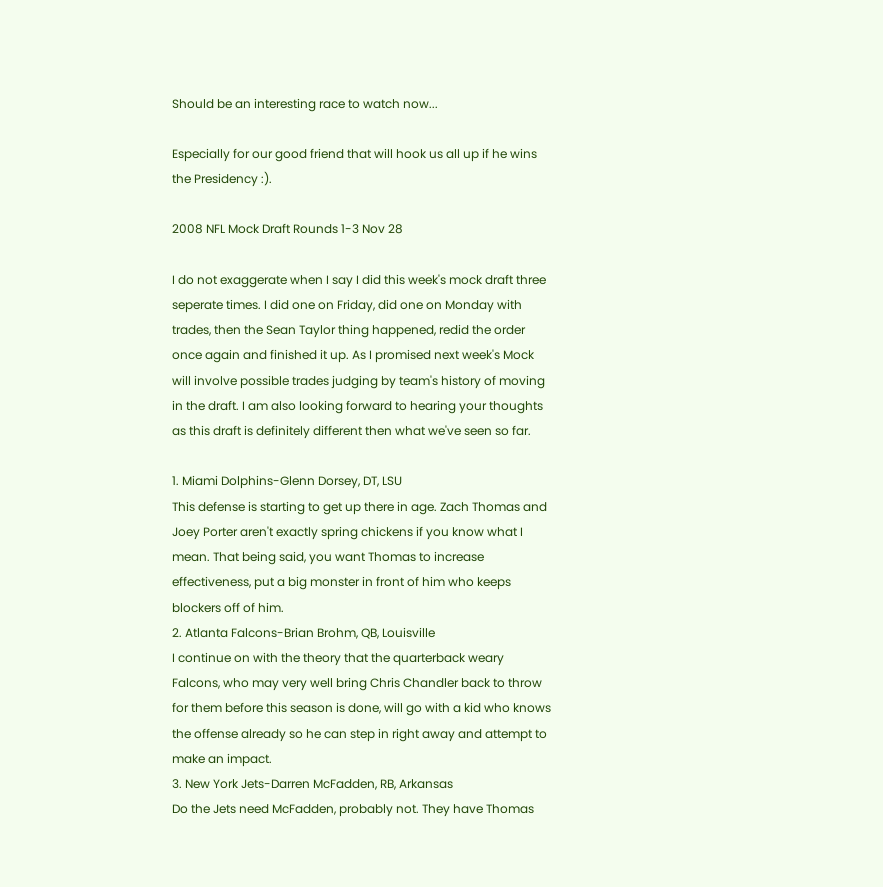Should be an interesting race to watch now...

Especially for our good friend that will hook us all up if he wins the Presidency :).

2008 NFL Mock Draft Rounds 1-3 Nov 28

I do not exaggerate when I say I did this week's mock draft three seperate times. I did one on Friday, did one on Monday with trades, then the Sean Taylor thing happened, redid the order once again and finished it up. As I promised next week's Mock will involve possible trades judging by team's history of moving in the draft. I am also looking forward to hearing your thoughts as this draft is definitely different then what we've seen so far.

1. Miami Dolphins-Glenn Dorsey, DT, LSU
This defense is starting to get up there in age. Zach Thomas and Joey Porter aren't exactly spring chickens if you know what I mean. That being said, you want Thomas to increase effectiveness, put a big monster in front of him who keeps blockers off of him.
2. Atlanta Falcons-Brian Brohm, QB, Louisville
I continue on with the theory that the quarterback weary Falcons, who may very well bring Chris Chandler back to throw for them before this season is done, will go with a kid who knows the offense already so he can step in right away and attempt to make an impact.
3. New York Jets-Darren McFadden, RB, Arkansas
Do the Jets need McFadden, probably not. They have Thomas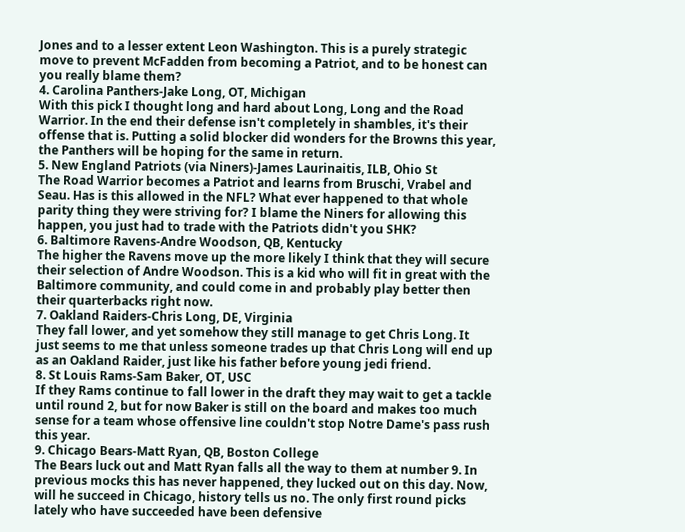Jones and to a lesser extent Leon Washington. This is a purely strategic move to prevent McFadden from becoming a Patriot, and to be honest can you really blame them?
4. Carolina Panthers-Jake Long, OT, Michigan
With this pick I thought long and hard about Long, Long and the Road Warrior. In the end their defense isn't completely in shambles, it's their offense that is. Putting a solid blocker did wonders for the Browns this year, the Panthers will be hoping for the same in return.
5. New England Patriots (via Niners)-James Laurinaitis, ILB, Ohio St
The Road Warrior becomes a Patriot and learns from Bruschi, Vrabel and Seau. Has is this allowed in the NFL? What ever happened to that whole parity thing they were striving for? I blame the Niners for allowing this happen, you just had to trade with the Patriots didn't you SHK?
6. Baltimore Ravens-Andre Woodson, QB, Kentucky
The higher the Ravens move up the more likely I think that they will secure their selection of Andre Woodson. This is a kid who will fit in great with the Baltimore community, and could come in and probably play better then their quarterbacks right now.
7. Oakland Raiders-Chris Long, DE, Virginia
They fall lower, and yet somehow they still manage to get Chris Long. It just seems to me that unless someone trades up that Chris Long will end up as an Oakland Raider, just like his father before young jedi friend.
8. St Louis Rams-Sam Baker, OT, USC
If they Rams continue to fall lower in the draft they may wait to get a tackle until round 2, but for now Baker is still on the board and makes too much sense for a team whose offensive line couldn't stop Notre Dame's pass rush this year.
9. Chicago Bears-Matt Ryan, QB, Boston College
The Bears luck out and Matt Ryan falls all the way to them at number 9. In previous mocks this has never happened, they lucked out on this day. Now, will he succeed in Chicago, history tells us no. The only first round picks lately who have succeeded have been defensive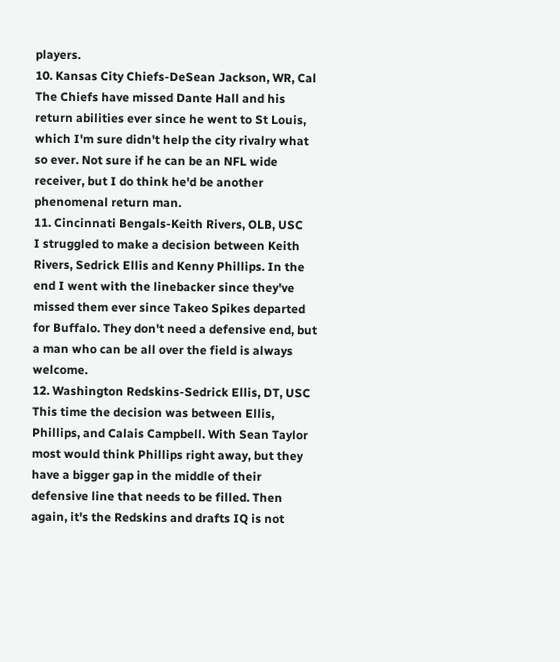players.
10. Kansas City Chiefs-DeSean Jackson, WR, Cal
The Chiefs have missed Dante Hall and his return abilities ever since he went to St Louis, which I'm sure didn't help the city rivalry what so ever. Not sure if he can be an NFL wide receiver, but I do think he'd be another phenomenal return man.
11. Cincinnati Bengals-Keith Rivers, OLB, USC
I struggled to make a decision between Keith Rivers, Sedrick Ellis and Kenny Phillips. In the end I went with the linebacker since they've missed them ever since Takeo Spikes departed for Buffalo. They don't need a defensive end, but a man who can be all over the field is always welcome.
12. Washington Redskins-Sedrick Ellis, DT, USC
This time the decision was between Ellis, Phillips, and Calais Campbell. With Sean Taylor most would think Phillips right away, but they have a bigger gap in the middle of their defensive line that needs to be filled. Then again, it's the Redskins and drafts IQ is not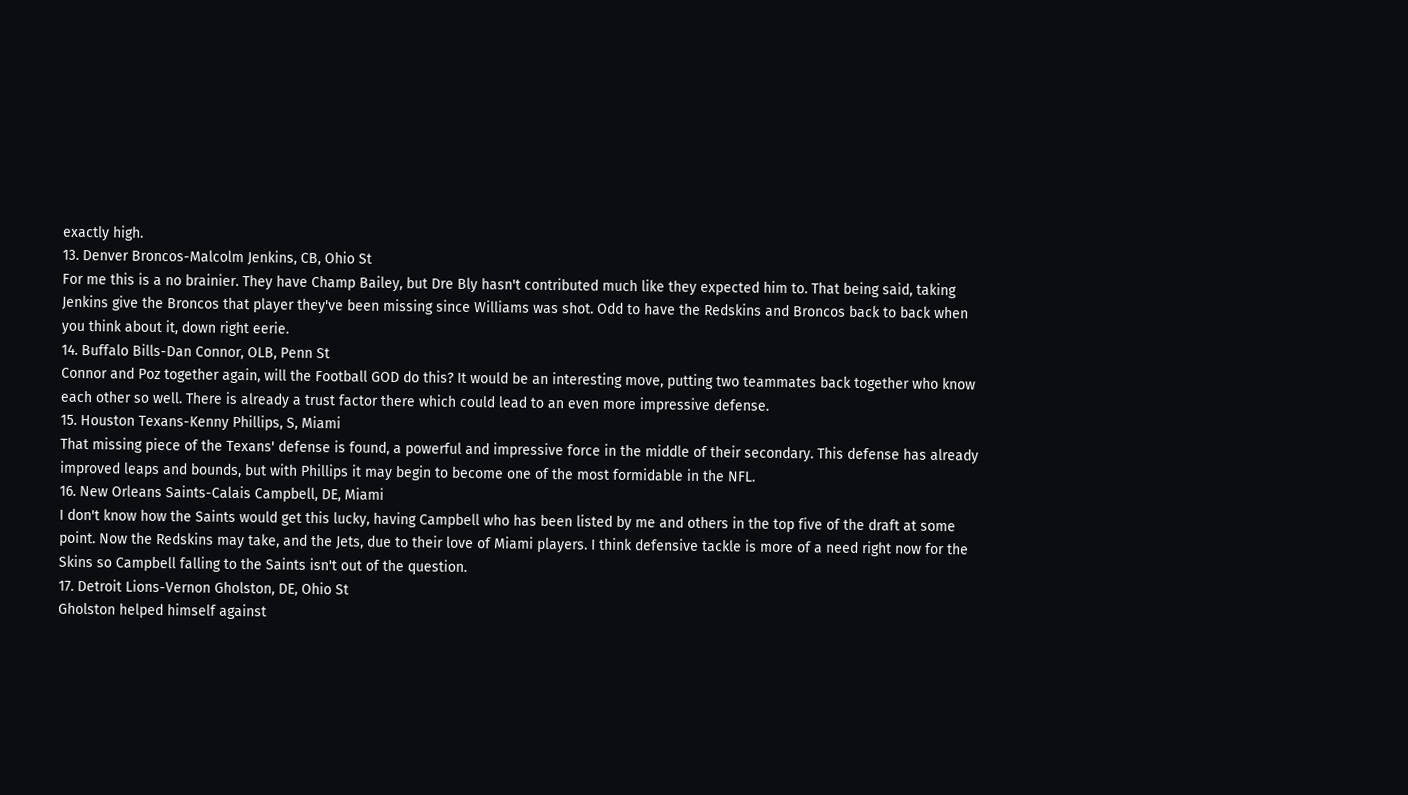exactly high.
13. Denver Broncos-Malcolm Jenkins, CB, Ohio St
For me this is a no brainier. They have Champ Bailey, but Dre Bly hasn't contributed much like they expected him to. That being said, taking Jenkins give the Broncos that player they've been missing since Williams was shot. Odd to have the Redskins and Broncos back to back when you think about it, down right eerie.
14. Buffalo Bills-Dan Connor, OLB, Penn St
Connor and Poz together again, will the Football GOD do this? It would be an interesting move, putting two teammates back together who know each other so well. There is already a trust factor there which could lead to an even more impressive defense.
15. Houston Texans-Kenny Phillips, S, Miami
That missing piece of the Texans' defense is found, a powerful and impressive force in the middle of their secondary. This defense has already improved leaps and bounds, but with Phillips it may begin to become one of the most formidable in the NFL.
16. New Orleans Saints-Calais Campbell, DE, Miami
I don't know how the Saints would get this lucky, having Campbell who has been listed by me and others in the top five of the draft at some point. Now the Redskins may take, and the Jets, due to their love of Miami players. I think defensive tackle is more of a need right now for the Skins so Campbell falling to the Saints isn't out of the question.
17. Detroit Lions-Vernon Gholston, DE, Ohio St
Gholston helped himself against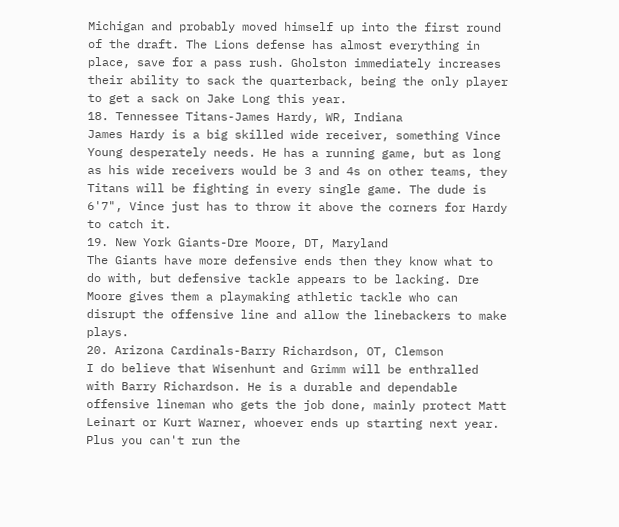Michigan and probably moved himself up into the first round of the draft. The Lions defense has almost everything in place, save for a pass rush. Gholston immediately increases their ability to sack the quarterback, being the only player to get a sack on Jake Long this year.
18. Tennessee Titans-James Hardy, WR, Indiana
James Hardy is a big skilled wide receiver, something Vince Young desperately needs. He has a running game, but as long as his wide receivers would be 3 and 4s on other teams, they Titans will be fighting in every single game. The dude is 6'7", Vince just has to throw it above the corners for Hardy to catch it.
19. New York Giants-Dre Moore, DT, Maryland
The Giants have more defensive ends then they know what to do with, but defensive tackle appears to be lacking. Dre Moore gives them a playmaking athletic tackle who can disrupt the offensive line and allow the linebackers to make plays.
20. Arizona Cardinals-Barry Richardson, OT, Clemson
I do believe that Wisenhunt and Grimm will be enthralled with Barry Richardson. He is a durable and dependable offensive lineman who gets the job done, mainly protect Matt Leinart or Kurt Warner, whoever ends up starting next year. Plus you can't run the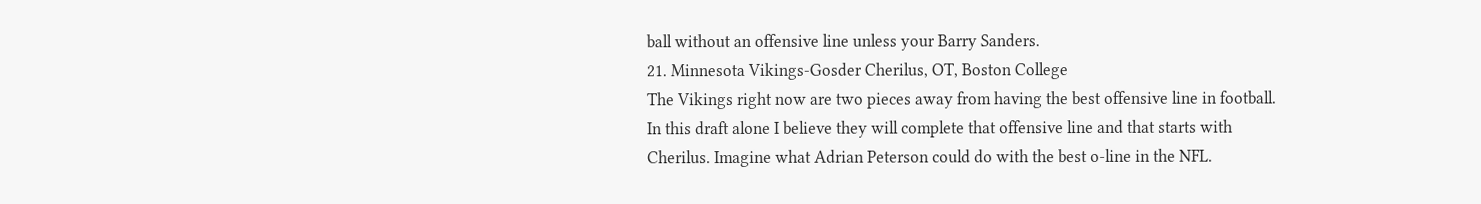ball without an offensive line unless your Barry Sanders.
21. Minnesota Vikings-Gosder Cherilus, OT, Boston College
The Vikings right now are two pieces away from having the best offensive line in football. In this draft alone I believe they will complete that offensive line and that starts with Cherilus. Imagine what Adrian Peterson could do with the best o-line in the NFL.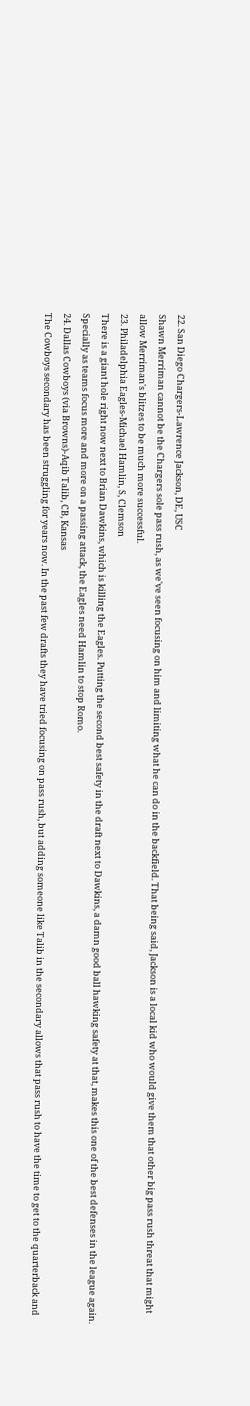22. San Diego Chargers-Lawrence Jackson, DE, USC
Shawn Merriman cannot be the Chargers sole pass rush, as we've seen focusing on him and limiting what he can do in the backfield. That being said, Jackson is a local kid who would give them that other big pass rush threat that might allow Merriman's blitzes to be much more successful.
23. Philadelphia Eagles-Michael Hamlin, S, Clemson
There is a giant hole right now next to Brian Dawkins, which is killing the Eagles. Putting the second best safety in the draft next to Dawkins, a damn good ball hawking safety at that, makes this one of the best defenses in the league again. Specially as teams focus more and more on a passing attack, the Eagles need Hamlin to stop Romo.
24. Dallas Cowboys (via Browns)-Aqib Talib, CB, Kansas
The Cowboys secondary has been struggling for years now. In the past few drafts they have tried focusing on pass rush, but adding someone like Talib in the secondary allows that pass rush to have the time to get to the quarterback and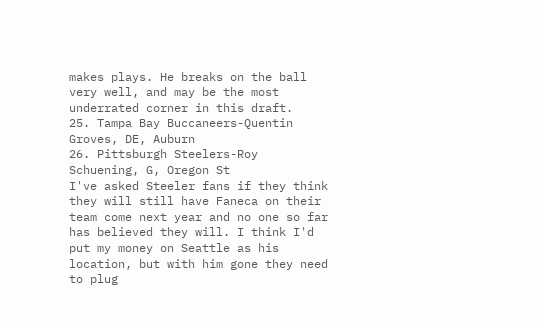makes plays. He breaks on the ball very well, and may be the most underrated corner in this draft.
25. Tampa Bay Buccaneers-Quentin Groves, DE, Auburn
26. Pittsburgh Steelers-Roy Schuening, G, Oregon St
I've asked Steeler fans if they think they will still have Faneca on their team come next year and no one so far has believed they will. I think I'd put my money on Seattle as his location, but with him gone they need to plug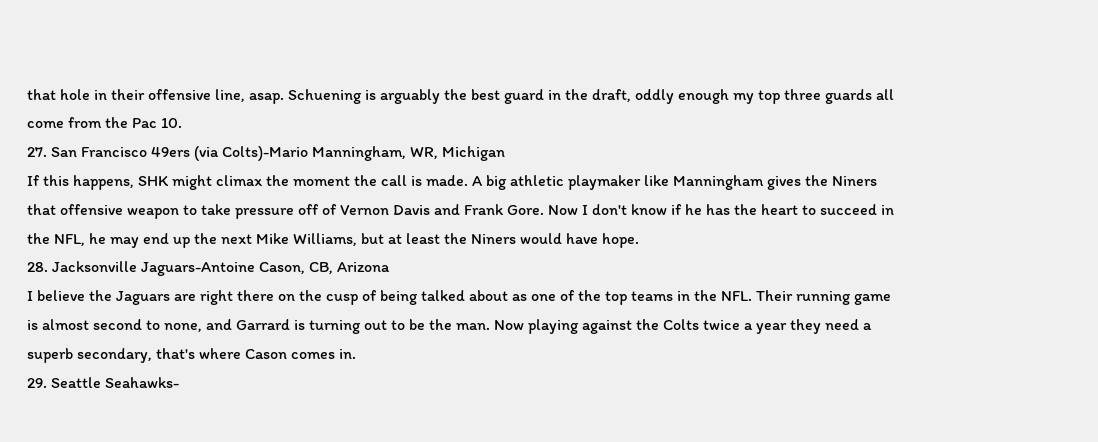that hole in their offensive line, asap. Schuening is arguably the best guard in the draft, oddly enough my top three guards all come from the Pac 10.
27. San Francisco 49ers (via Colts)-Mario Manningham, WR, Michigan
If this happens, SHK might climax the moment the call is made. A big athletic playmaker like Manningham gives the Niners that offensive weapon to take pressure off of Vernon Davis and Frank Gore. Now I don't know if he has the heart to succeed in the NFL, he may end up the next Mike Williams, but at least the Niners would have hope.
28. Jacksonville Jaguars-Antoine Cason, CB, Arizona
I believe the Jaguars are right there on the cusp of being talked about as one of the top teams in the NFL. Their running game is almost second to none, and Garrard is turning out to be the man. Now playing against the Colts twice a year they need a superb secondary, that's where Cason comes in.
29. Seattle Seahawks-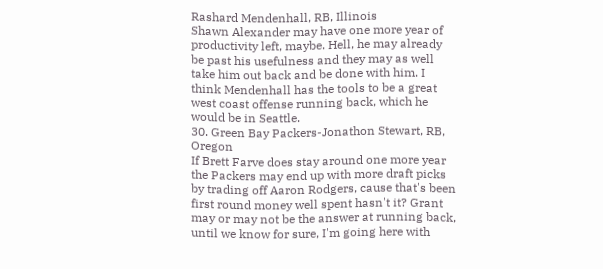Rashard Mendenhall, RB, Illinois
Shawn Alexander may have one more year of productivity left, maybe. Hell, he may already be past his usefulness and they may as well take him out back and be done with him. I think Mendenhall has the tools to be a great west coast offense running back, which he would be in Seattle.
30. Green Bay Packers-Jonathon Stewart, RB, Oregon
If Brett Farve does stay around one more year the Packers may end up with more draft picks by trading off Aaron Rodgers, cause that's been first round money well spent hasn't it? Grant may or may not be the answer at running back, until we know for sure, I'm going here with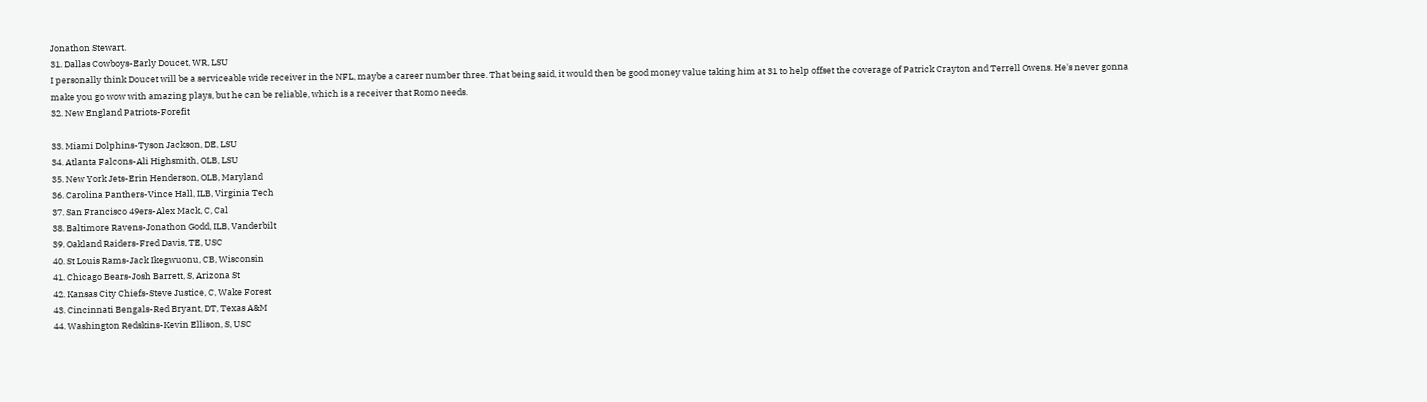Jonathon Stewart.
31. Dallas Cowboys-Early Doucet, WR, LSU
I personally think Doucet will be a serviceable wide receiver in the NFL, maybe a career number three. That being said, it would then be good money value taking him at 31 to help offset the coverage of Patrick Crayton and Terrell Owens. He's never gonna make you go wow with amazing plays, but he can be reliable, which is a receiver that Romo needs.
32. New England Patriots-Forefit

33. Miami Dolphins-Tyson Jackson, DE, LSU
34. Atlanta Falcons-Ali Highsmith, OLB, LSU
35. New York Jets-Erin Henderson, OLB, Maryland
36. Carolina Panthers-Vince Hall, ILB, Virginia Tech
37. San Francisco 49ers-Alex Mack, C, Cal
38. Baltimore Ravens-Jonathon Godd, ILB, Vanderbilt
39. Oakland Raiders-Fred Davis, TE, USC
40. St Louis Rams-Jack Ikegwuonu, CB, Wisconsin
41. Chicago Bears-Josh Barrett, S, Arizona St
42. Kansas City Chiefs-Steve Justice, C, Wake Forest
43. Cincinnati Bengals-Red Bryant, DT, Texas A&M
44. Washington Redskins-Kevin Ellison, S, USC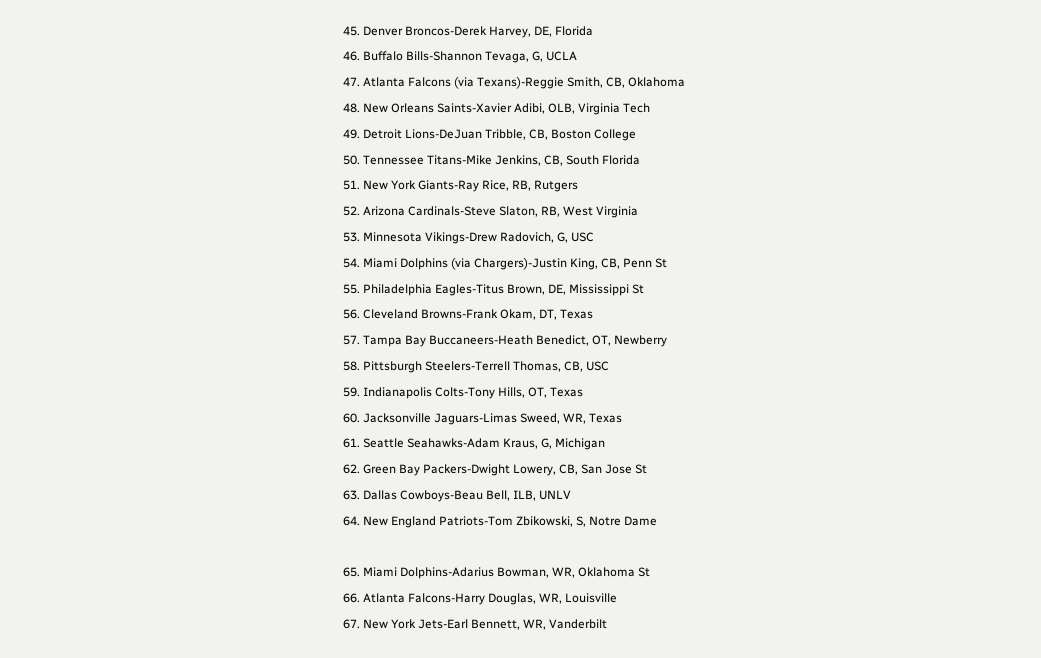45. Denver Broncos-Derek Harvey, DE, Florida
46. Buffalo Bills-Shannon Tevaga, G, UCLA
47. Atlanta Falcons (via Texans)-Reggie Smith, CB, Oklahoma
48. New Orleans Saints-Xavier Adibi, OLB, Virginia Tech
49. Detroit Lions-DeJuan Tribble, CB, Boston College
50. Tennessee Titans-Mike Jenkins, CB, South Florida
51. New York Giants-Ray Rice, RB, Rutgers
52. Arizona Cardinals-Steve Slaton, RB, West Virginia
53. Minnesota Vikings-Drew Radovich, G, USC
54. Miami Dolphins (via Chargers)-Justin King, CB, Penn St
55. Philadelphia Eagles-Titus Brown, DE, Mississippi St
56. Cleveland Browns-Frank Okam, DT, Texas
57. Tampa Bay Buccaneers-Heath Benedict, OT, Newberry
58. Pittsburgh Steelers-Terrell Thomas, CB, USC
59. Indianapolis Colts-Tony Hills, OT, Texas
60. Jacksonville Jaguars-Limas Sweed, WR, Texas
61. Seattle Seahawks-Adam Kraus, G, Michigan
62. Green Bay Packers-Dwight Lowery, CB, San Jose St
63. Dallas Cowboys-Beau Bell, ILB, UNLV
64. New England Patriots-Tom Zbikowski, S, Notre Dame

65. Miami Dolphins-Adarius Bowman, WR, Oklahoma St
66. Atlanta Falcons-Harry Douglas, WR, Louisville
67. New York Jets-Earl Bennett, WR, Vanderbilt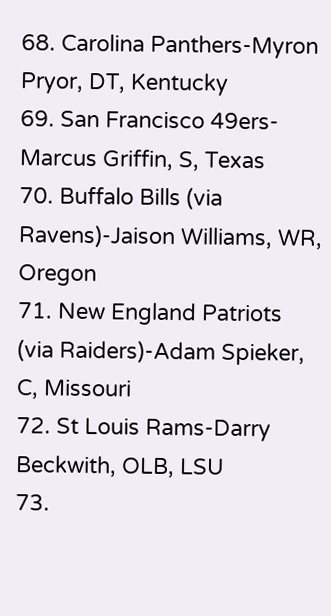68. Carolina Panthers-Myron Pryor, DT, Kentucky
69. San Francisco 49ers-Marcus Griffin, S, Texas
70. Buffalo Bills (via Ravens)-Jaison Williams, WR, Oregon
71. New England Patriots (via Raiders)-Adam Spieker, C, Missouri
72. St Louis Rams-Darry Beckwith, OLB, LSU
73.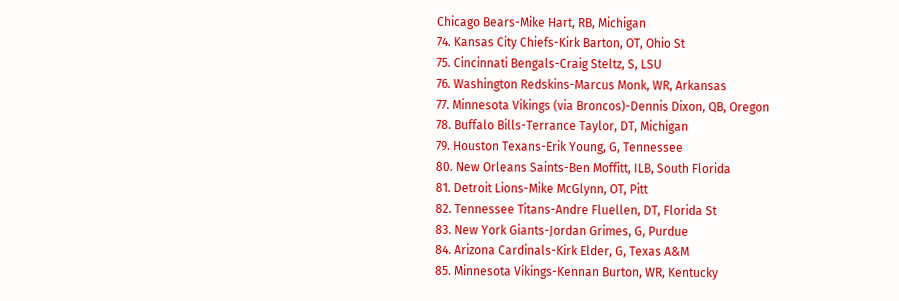Chicago Bears-Mike Hart, RB, Michigan
74. Kansas City Chiefs-Kirk Barton, OT, Ohio St
75. Cincinnati Bengals-Craig Steltz, S, LSU
76. Washington Redskins-Marcus Monk, WR, Arkansas
77. Minnesota Vikings (via Broncos)-Dennis Dixon, QB, Oregon
78. Buffalo Bills-Terrance Taylor, DT, Michigan
79. Houston Texans-Erik Young, G, Tennessee
80. New Orleans Saints-Ben Moffitt, ILB, South Florida
81. Detroit Lions-Mike McGlynn, OT, Pitt
82. Tennessee Titans-Andre Fluellen, DT, Florida St
83. New York Giants-Jordan Grimes, G, Purdue
84. Arizona Cardinals-Kirk Elder, G, Texas A&M
85. Minnesota Vikings-Kennan Burton, WR, Kentucky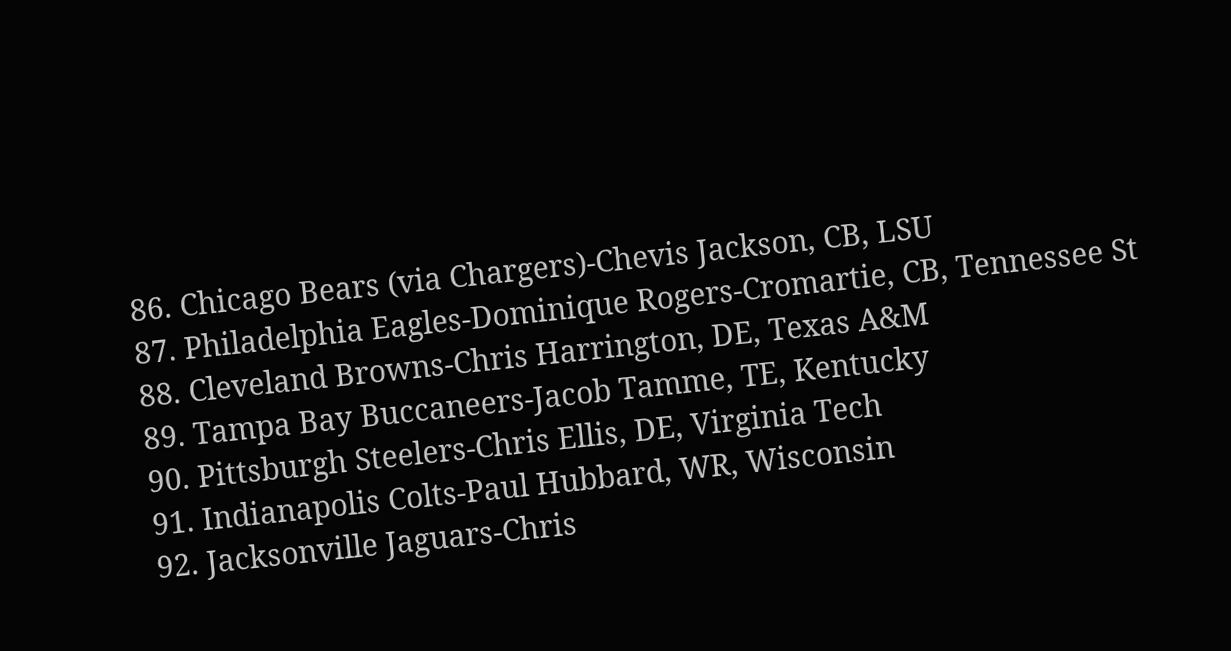86. Chicago Bears (via Chargers)-Chevis Jackson, CB, LSU
87. Philadelphia Eagles-Dominique Rogers-Cromartie, CB, Tennessee St
88. Cleveland Browns-Chris Harrington, DE, Texas A&M
89. Tampa Bay Buccaneers-Jacob Tamme, TE, Kentucky
90. Pittsburgh Steelers-Chris Ellis, DE, Virginia Tech
91. Indianapolis Colts-Paul Hubbard, WR, Wisconsin
92. Jacksonville Jaguars-Chris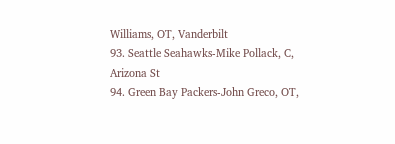Williams, OT, Vanderbilt
93. Seattle Seahawks-Mike Pollack, C, Arizona St
94. Green Bay Packers-John Greco, OT,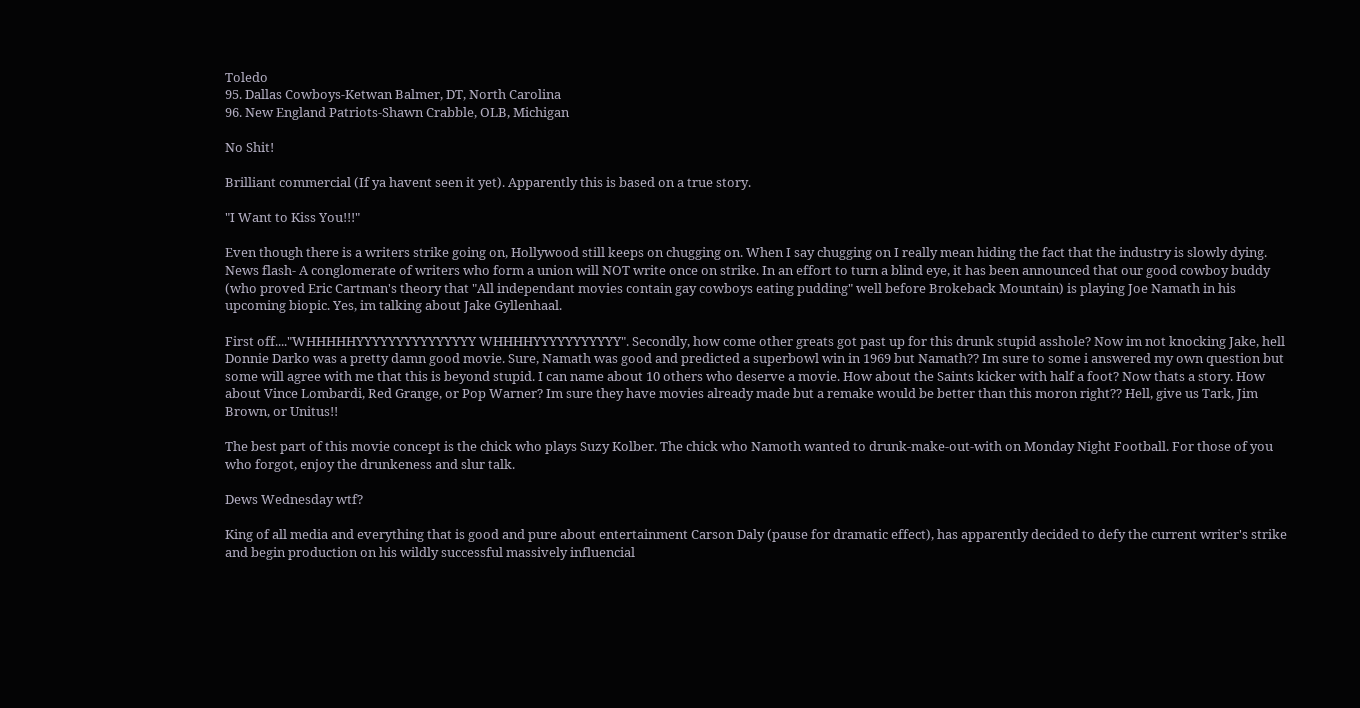Toledo
95. Dallas Cowboys-Ketwan Balmer, DT, North Carolina
96. New England Patriots-Shawn Crabble, OLB, Michigan

No Shit!

Brilliant commercial (If ya havent seen it yet). Apparently this is based on a true story.

"I Want to Kiss You!!!"

Even though there is a writers strike going on, Hollywood still keeps on chugging on. When I say chugging on I really mean hiding the fact that the industry is slowly dying. News flash- A conglomerate of writers who form a union will NOT write once on strike. In an effort to turn a blind eye, it has been announced that our good cowboy buddy (who proved Eric Cartman's theory that "All independant movies contain gay cowboys eating pudding" well before Brokeback Mountain) is playing Joe Namath in his upcoming biopic. Yes, im talking about Jake Gyllenhaal.

First off...."WHHHHHYYYYYYYYYYYYYYY WHHHHYYYYYYYYYYY". Secondly, how come other greats got past up for this drunk stupid asshole? Now im not knocking Jake, hell Donnie Darko was a pretty damn good movie. Sure, Namath was good and predicted a superbowl win in 1969 but Namath?? Im sure to some i answered my own question but some will agree with me that this is beyond stupid. I can name about 10 others who deserve a movie. How about the Saints kicker with half a foot? Now thats a story. How about Vince Lombardi, Red Grange, or Pop Warner? Im sure they have movies already made but a remake would be better than this moron right?? Hell, give us Tark, Jim Brown, or Unitus!!

The best part of this movie concept is the chick who plays Suzy Kolber. The chick who Namoth wanted to drunk-make-out-with on Monday Night Football. For those of you who forgot, enjoy the drunkeness and slur talk.

Dews Wednesday wtf?

King of all media and everything that is good and pure about entertainment Carson Daly (pause for dramatic effect), has apparently decided to defy the current writer's strike and begin production on his wildly successful massively influencial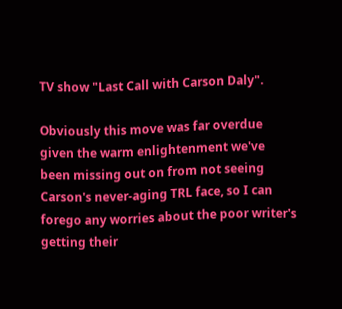TV show "Last Call with Carson Daly".

Obviously this move was far overdue given the warm enlightenment we've been missing out on from not seeing Carson's never-aging TRL face, so I can forego any worries about the poor writer's getting their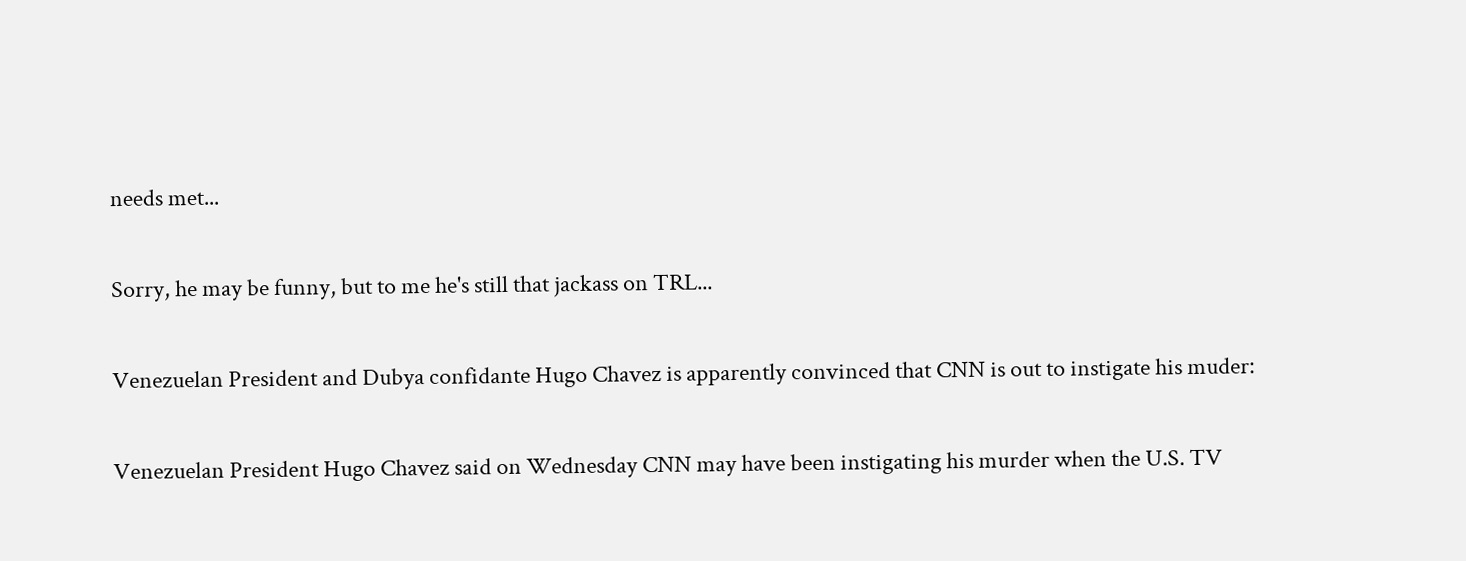needs met...

Sorry, he may be funny, but to me he's still that jackass on TRL...

Venezuelan President and Dubya confidante Hugo Chavez is apparently convinced that CNN is out to instigate his muder:

Venezuelan President Hugo Chavez said on Wednesday CNN may have been instigating his murder when the U.S. TV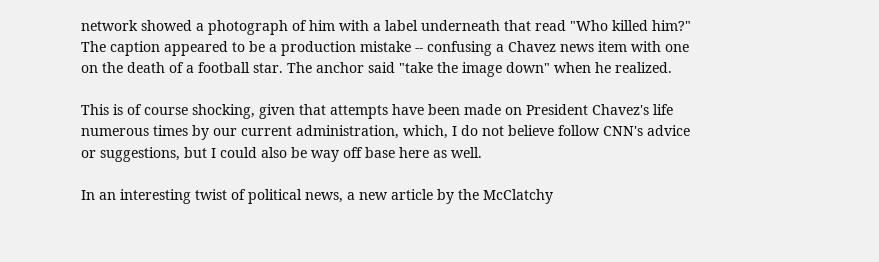network showed a photograph of him with a label underneath that read "Who killed him?"
The caption appeared to be a production mistake -- confusing a Chavez news item with one on the death of a football star. The anchor said "take the image down" when he realized.

This is of course shocking, given that attempts have been made on President Chavez's life numerous times by our current administration, which, I do not believe follow CNN's advice or suggestions, but I could also be way off base here as well.

In an interesting twist of political news, a new article by the McClatchy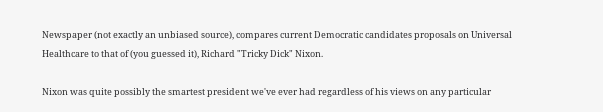Newspaper (not exactly an unbiased source), compares current Democratic candidates proposals on Universal Healthcare to that of (you guessed it), Richard "Tricky Dick" Nixon.

Nixon was quite possibly the smartest president we've ever had regardless of his views on any particular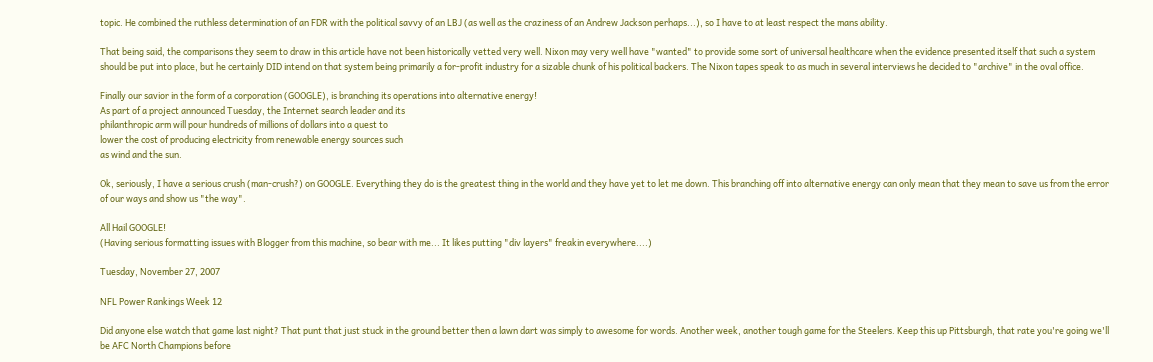topic. He combined the ruthless determination of an FDR with the political savvy of an LBJ (as well as the craziness of an Andrew Jackson perhaps...), so I have to at least respect the mans ability.

That being said, the comparisons they seem to draw in this article have not been historically vetted very well. Nixon may very well have "wanted" to provide some sort of universal healthcare when the evidence presented itself that such a system should be put into place, but he certainly DID intend on that system being primarily a for-profit industry for a sizable chunk of his political backers. The Nixon tapes speak to as much in several interviews he decided to "archive" in the oval office.

Finally our savior in the form of a corporation (GOOGLE), is branching its operations into alternative energy!
As part of a project announced Tuesday, the Internet search leader and its
philanthropic arm will pour hundreds of millions of dollars into a quest to
lower the cost of producing electricity from renewable energy sources such
as wind and the sun.

Ok, seriously, I have a serious crush (man-crush?) on GOOGLE. Everything they do is the greatest thing in the world and they have yet to let me down. This branching off into alternative energy can only mean that they mean to save us from the error of our ways and show us "the way".

All Hail GOOGLE!
(Having serious formatting issues with Blogger from this machine, so bear with me... It likes putting "div layers" freakin everywhere....)

Tuesday, November 27, 2007

NFL Power Rankings Week 12

Did anyone else watch that game last night? That punt that just stuck in the ground better then a lawn dart was simply to awesome for words. Another week, another tough game for the Steelers. Keep this up Pittsburgh, that rate you're going we'll be AFC North Champions before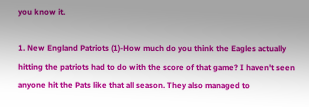you know it.

1. New England Patriots (1)-How much do you think the Eagles actually hitting the patriots had to do with the score of that game? I haven't seen anyone hit the Pats like that all season. They also managed to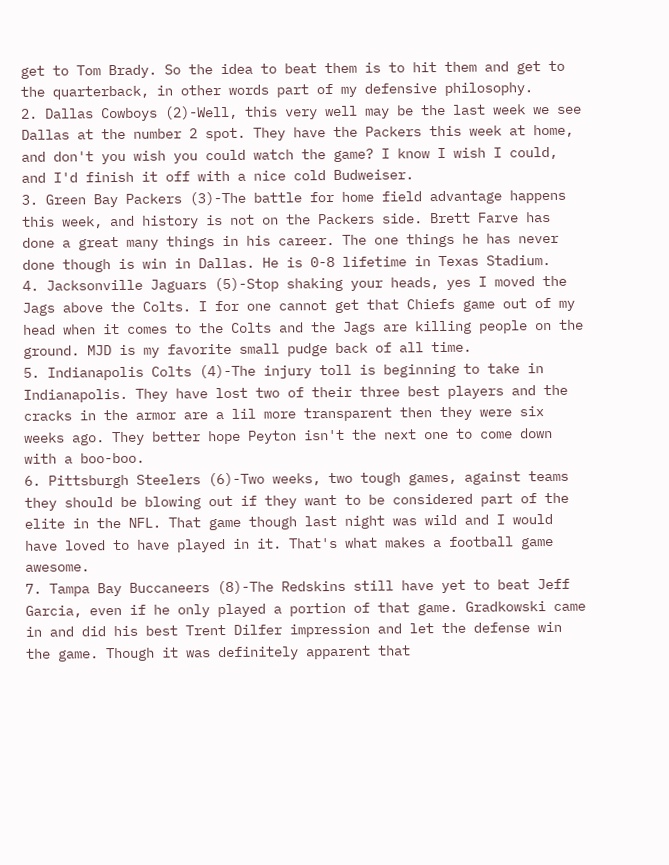get to Tom Brady. So the idea to beat them is to hit them and get to the quarterback, in other words part of my defensive philosophy.
2. Dallas Cowboys (2)-Well, this very well may be the last week we see Dallas at the number 2 spot. They have the Packers this week at home, and don't you wish you could watch the game? I know I wish I could, and I'd finish it off with a nice cold Budweiser.
3. Green Bay Packers (3)-The battle for home field advantage happens this week, and history is not on the Packers side. Brett Farve has done a great many things in his career. The one things he has never done though is win in Dallas. He is 0-8 lifetime in Texas Stadium.
4. Jacksonville Jaguars (5)-Stop shaking your heads, yes I moved the Jags above the Colts. I for one cannot get that Chiefs game out of my head when it comes to the Colts and the Jags are killing people on the ground. MJD is my favorite small pudge back of all time.
5. Indianapolis Colts (4)-The injury toll is beginning to take in Indianapolis. They have lost two of their three best players and the cracks in the armor are a lil more transparent then they were six weeks ago. They better hope Peyton isn't the next one to come down with a boo-boo.
6. Pittsburgh Steelers (6)-Two weeks, two tough games, against teams they should be blowing out if they want to be considered part of the elite in the NFL. That game though last night was wild and I would have loved to have played in it. That's what makes a football game awesome.
7. Tampa Bay Buccaneers (8)-The Redskins still have yet to beat Jeff Garcia, even if he only played a portion of that game. Gradkowski came in and did his best Trent Dilfer impression and let the defense win the game. Though it was definitely apparent that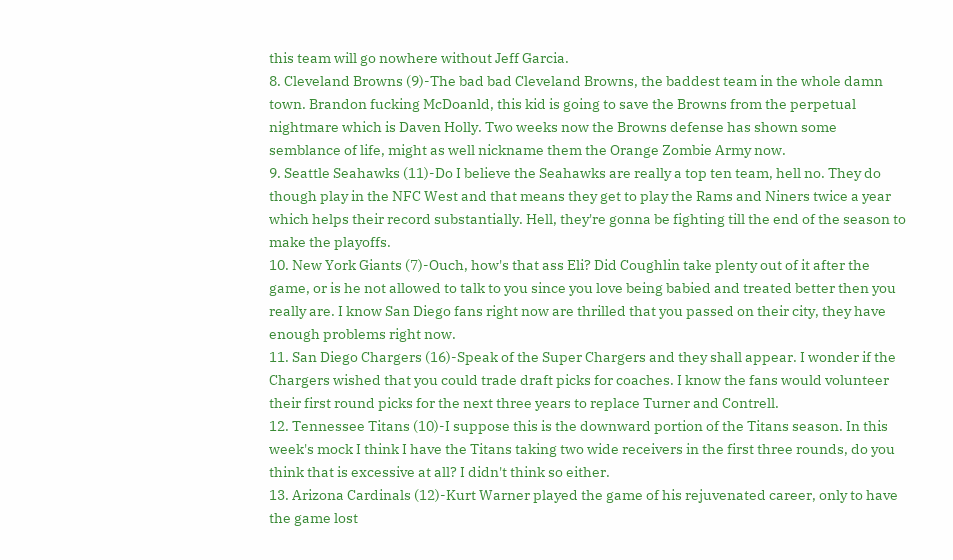this team will go nowhere without Jeff Garcia.
8. Cleveland Browns (9)-The bad bad Cleveland Browns, the baddest team in the whole damn town. Brandon fucking McDoanld, this kid is going to save the Browns from the perpetual nightmare which is Daven Holly. Two weeks now the Browns defense has shown some semblance of life, might as well nickname them the Orange Zombie Army now.
9. Seattle Seahawks (11)-Do I believe the Seahawks are really a top ten team, hell no. They do though play in the NFC West and that means they get to play the Rams and Niners twice a year which helps their record substantially. Hell, they're gonna be fighting till the end of the season to make the playoffs.
10. New York Giants (7)-Ouch, how's that ass Eli? Did Coughlin take plenty out of it after the game, or is he not allowed to talk to you since you love being babied and treated better then you really are. I know San Diego fans right now are thrilled that you passed on their city, they have enough problems right now.
11. San Diego Chargers (16)-Speak of the Super Chargers and they shall appear. I wonder if the Chargers wished that you could trade draft picks for coaches. I know the fans would volunteer their first round picks for the next three years to replace Turner and Contrell.
12. Tennessee Titans (10)-I suppose this is the downward portion of the Titans season. In this week's mock I think I have the Titans taking two wide receivers in the first three rounds, do you think that is excessive at all? I didn't think so either.
13. Arizona Cardinals (12)-Kurt Warner played the game of his rejuvenated career, only to have the game lost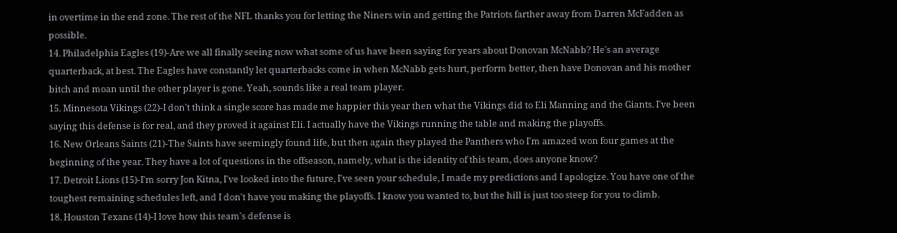in overtime in the end zone. The rest of the NFL thanks you for letting the Niners win and getting the Patriots farther away from Darren McFadden as possible.
14. Philadelphia Eagles (19)-Are we all finally seeing now what some of us have been saying for years about Donovan McNabb? He's an average quarterback, at best. The Eagles have constantly let quarterbacks come in when McNabb gets hurt, perform better, then have Donovan and his mother bitch and moan until the other player is gone. Yeah, sounds like a real team player.
15. Minnesota Vikings (22)-I don't think a single score has made me happier this year then what the Vikings did to Eli Manning and the Giants. I've been saying this defense is for real, and they proved it against Eli. I actually have the Vikings running the table and making the playoffs.
16. New Orleans Saints (21)-The Saints have seemingly found life, but then again they played the Panthers who I'm amazed won four games at the beginning of the year. They have a lot of questions in the offseason, namely, what is the identity of this team, does anyone know?
17. Detroit Lions (15)-I'm sorry Jon Kitna, I've looked into the future, I've seen your schedule, I made my predictions and I apologize. You have one of the toughest remaining schedules left, and I don't have you making the playoffs. I know you wanted to, but the hill is just too steep for you to climb.
18. Houston Texans (14)-I love how this team's defense is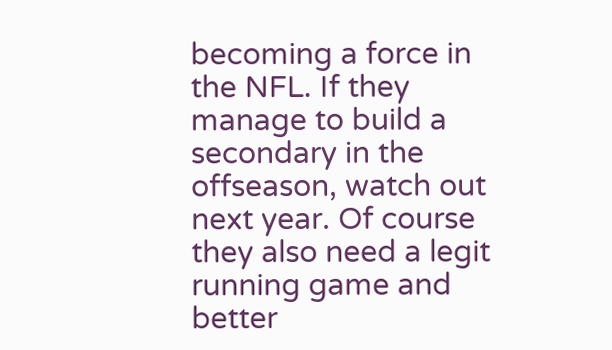becoming a force in the NFL. If they manage to build a secondary in the offseason, watch out next year. Of course they also need a legit running game and better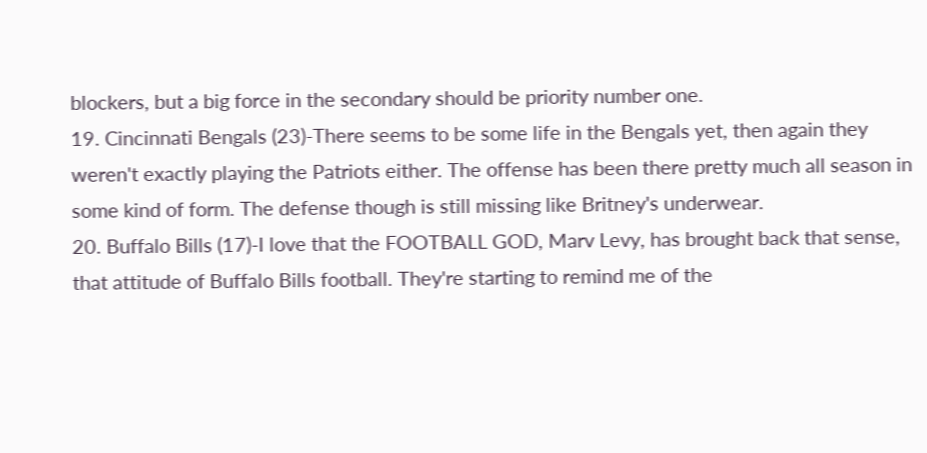blockers, but a big force in the secondary should be priority number one.
19. Cincinnati Bengals (23)-There seems to be some life in the Bengals yet, then again they weren't exactly playing the Patriots either. The offense has been there pretty much all season in some kind of form. The defense though is still missing like Britney's underwear.
20. Buffalo Bills (17)-I love that the FOOTBALL GOD, Marv Levy, has brought back that sense, that attitude of Buffalo Bills football. They're starting to remind me of the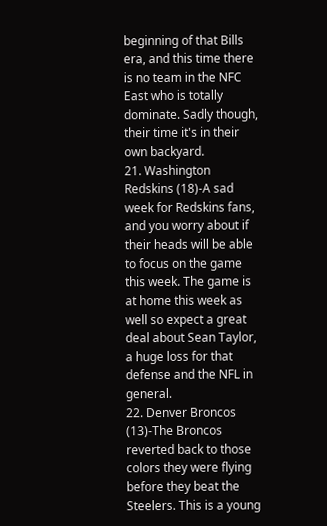beginning of that Bills era, and this time there is no team in the NFC East who is totally dominate. Sadly though, their time it's in their own backyard.
21. Washington Redskins (18)-A sad week for Redskins fans, and you worry about if their heads will be able to focus on the game this week. The game is at home this week as well so expect a great deal about Sean Taylor, a huge loss for that defense and the NFL in general.
22. Denver Broncos (13)-The Broncos reverted back to those colors they were flying before they beat the Steelers. This is a young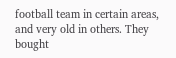football team in certain areas, and very old in others. They bought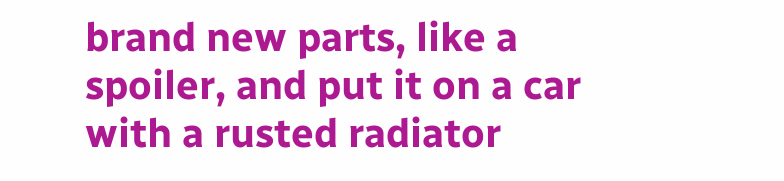brand new parts, like a spoiler, and put it on a car with a rusted radiator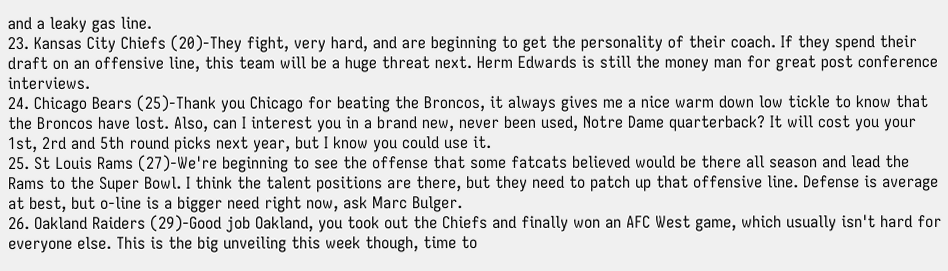and a leaky gas line.
23. Kansas City Chiefs (20)-They fight, very hard, and are beginning to get the personality of their coach. If they spend their draft on an offensive line, this team will be a huge threat next. Herm Edwards is still the money man for great post conference interviews.
24. Chicago Bears (25)-Thank you Chicago for beating the Broncos, it always gives me a nice warm down low tickle to know that the Broncos have lost. Also, can I interest you in a brand new, never been used, Notre Dame quarterback? It will cost you your 1st, 2rd and 5th round picks next year, but I know you could use it.
25. St Louis Rams (27)-We're beginning to see the offense that some fatcats believed would be there all season and lead the Rams to the Super Bowl. I think the talent positions are there, but they need to patch up that offensive line. Defense is average at best, but o-line is a bigger need right now, ask Marc Bulger.
26. Oakland Raiders (29)-Good job Oakland, you took out the Chiefs and finally won an AFC West game, which usually isn't hard for everyone else. This is the big unveiling this week though, time to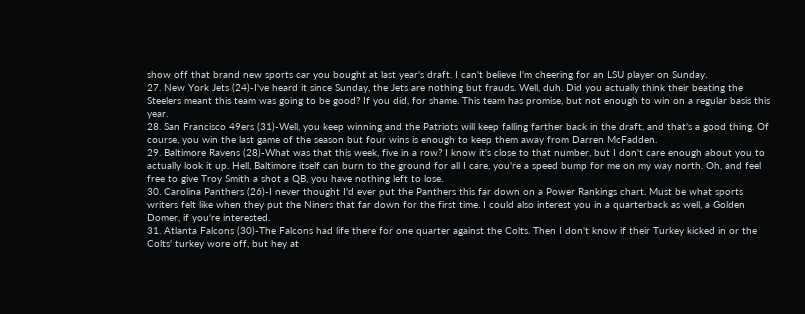show off that brand new sports car you bought at last year's draft. I can't believe I'm cheering for an LSU player on Sunday.
27. New York Jets (24)-I've heard it since Sunday, the Jets are nothing but frauds. Well, duh. Did you actually think their beating the Steelers meant this team was going to be good? If you did, for shame. This team has promise, but not enough to win on a regular basis this year.
28. San Francisco 49ers (31)-Well, you keep winning and the Patriots will keep falling farther back in the draft, and that's a good thing. Of course, you win the last game of the season but four wins is enough to keep them away from Darren McFadden.
29. Baltimore Ravens (28)-What was that this week, five in a row? I know it's close to that number, but I don't care enough about you to actually look it up. Hell, Baltimore itself can burn to the ground for all I care, you're a speed bump for me on my way north. Oh, and feel free to give Troy Smith a shot a QB, you have nothing left to lose.
30. Carolina Panthers (26)-I never thought I'd ever put the Panthers this far down on a Power Rankings chart. Must be what sports writers felt like when they put the Niners that far down for the first time. I could also interest you in a quarterback as well, a Golden Domer, if you're interested.
31. Atlanta Falcons (30)-The Falcons had life there for one quarter against the Colts. Then I don't know if their Turkey kicked in or the Colts' turkey wore off, but hey at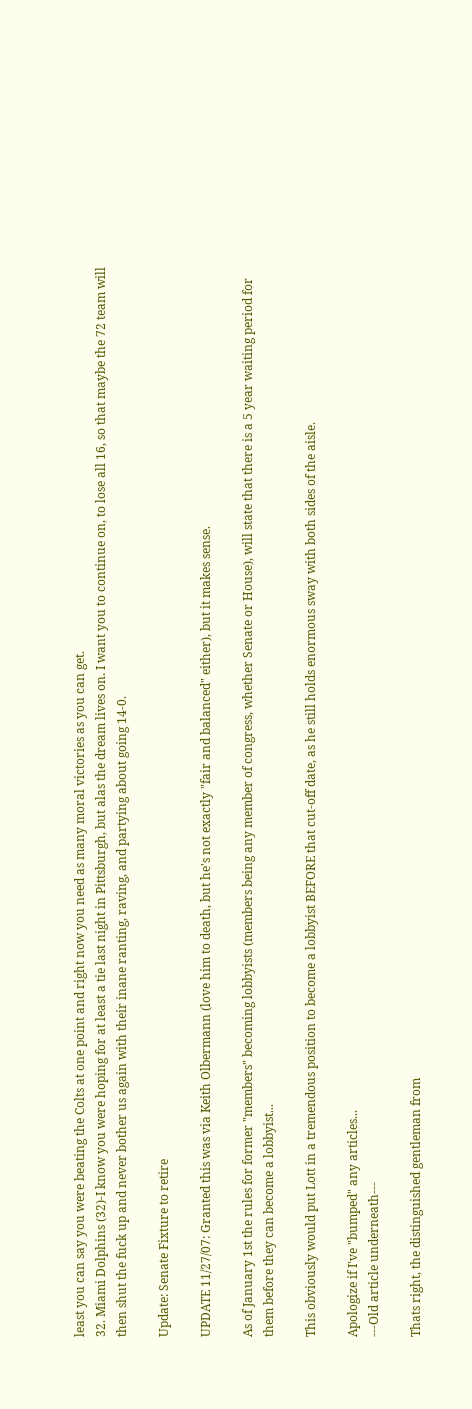least you can say you were beating the Colts at one point and right now you need as many moral victories as you can get.
32. Miami Dolphins (32)-I know you were hoping for at least a tie last night in Pittsburgh, but alas the dream lives on. I want you to continue on, to lose all 16, so that maybe the 72 team will then shut the fuck up and never bother us again with their inane ranting, raving, and partying about going 14-0.

Update: Senate Fixture to retire

UPDATE 11/27/07: Granted this was via Keith Olbermann (love him to death, but he's not exactly "fair and balanced" either), but it makes sense.

As of January 1st the rules for former "members" becoming lobbyists (members being any member of congress, whether Senate or House), will state that there is a 5 year waiting period for them before they can become a lobbyist...

This obviously would put Lott in a tremendous position to become a lobbyist BEFORE that cut-off date, as he still holds enormous sway with both sides of the aisle.

Apologize if I've "bumped" any articles...
---Old article underneath---

Thats right, the distinguished gentleman from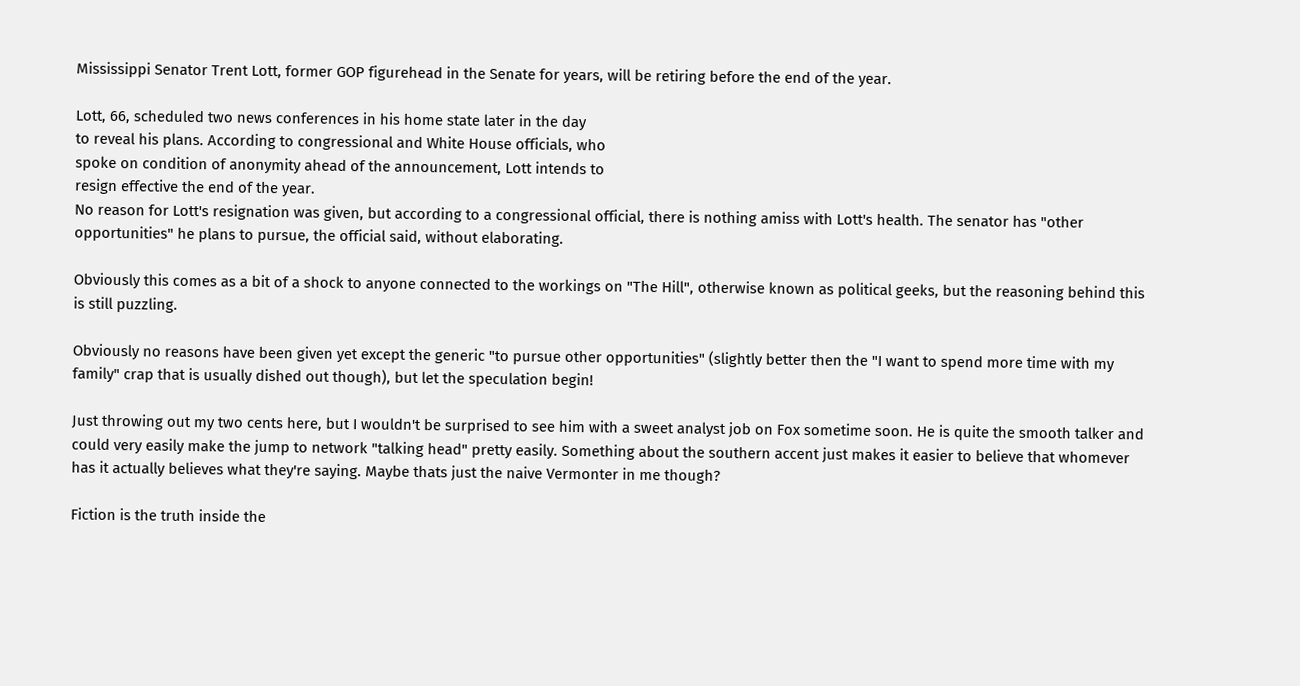Mississippi Senator Trent Lott, former GOP figurehead in the Senate for years, will be retiring before the end of the year.

Lott, 66, scheduled two news conferences in his home state later in the day
to reveal his plans. According to congressional and White House officials, who
spoke on condition of anonymity ahead of the announcement, Lott intends to
resign effective the end of the year.
No reason for Lott's resignation was given, but according to a congressional official, there is nothing amiss with Lott's health. The senator has "other opportunities" he plans to pursue, the official said, without elaborating.

Obviously this comes as a bit of a shock to anyone connected to the workings on "The Hill", otherwise known as political geeks, but the reasoning behind this is still puzzling.

Obviously no reasons have been given yet except the generic "to pursue other opportunities" (slightly better then the "I want to spend more time with my family" crap that is usually dished out though), but let the speculation begin!

Just throwing out my two cents here, but I wouldn't be surprised to see him with a sweet analyst job on Fox sometime soon. He is quite the smooth talker and could very easily make the jump to network "talking head" pretty easily. Something about the southern accent just makes it easier to believe that whomever has it actually believes what they're saying. Maybe thats just the naive Vermonter in me though?

Fiction is the truth inside the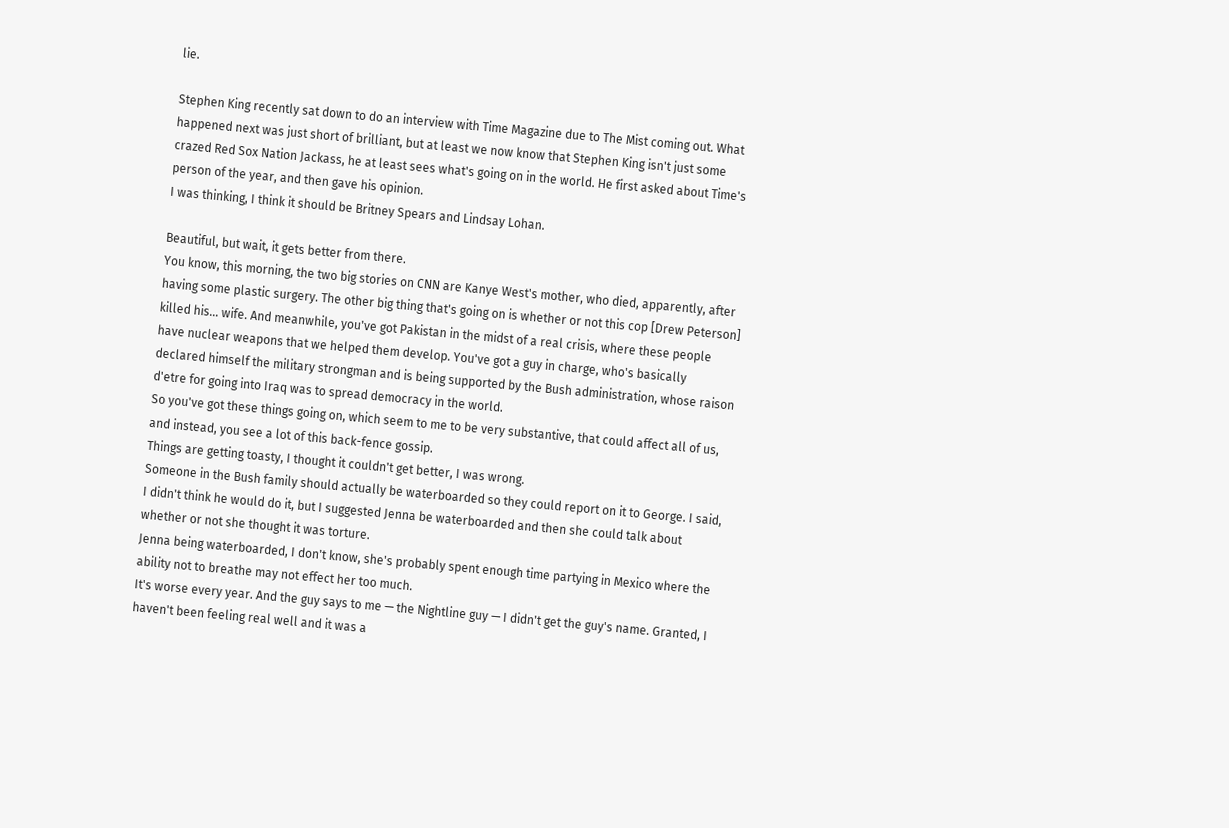lie.

Stephen King recently sat down to do an interview with Time Magazine due to The Mist coming out. What happened next was just short of brilliant, but at least we now know that Stephen King isn't just some crazed Red Sox Nation Jackass, he at least sees what's going on in the world. He first asked about Time's person of the year, and then gave his opinion.
I was thinking, I think it should be Britney Spears and Lindsay Lohan.

Beautiful, but wait, it gets better from there.
You know, this morning, the two big stories on CNN are Kanye West's mother, who died, apparently, after having some plastic surgery. The other big thing that's going on is whether or not this cop [Drew Peterson] killed his... wife. And meanwhile, you've got Pakistan in the midst of a real crisis, where these people have nuclear weapons that we helped them develop. You've got a guy in charge, who's basically declared himself the military strongman and is being supported by the Bush administration, whose raison d'etre for going into Iraq was to spread democracy in the world.
So you've got these things going on, which seem to me to be very substantive, that could affect all of us, and instead, you see a lot of this back-fence gossip.
Things are getting toasty, I thought it couldn't get better, I was wrong.
Someone in the Bush family should actually be waterboarded so they could report on it to George. I said, I didn't think he would do it, but I suggested Jenna be waterboarded and then she could talk about whether or not she thought it was torture.
Jenna being waterboarded, I don't know, she's probably spent enough time partying in Mexico where the ability not to breathe may not effect her too much.
It's worse every year. And the guy says to me — the Nightline guy — I didn't get the guy's name. Granted, I haven't been feeling real well and it was a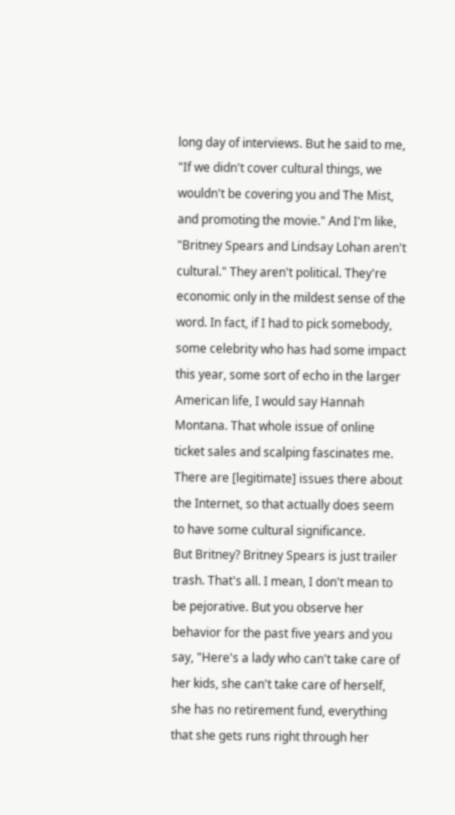long day of interviews. But he said to me, "If we didn't cover cultural things, we wouldn't be covering you and The Mist, and promoting the movie." And I'm like, "Britney Spears and Lindsay Lohan aren't cultural." They aren't political. They're economic only in the mildest sense of the word. In fact, if I had to pick somebody, some celebrity who has had some impact this year, some sort of echo in the larger American life, I would say Hannah Montana. That whole issue of online ticket sales and scalping fascinates me. There are [legitimate] issues there about the Internet, so that actually does seem to have some cultural significance.
But Britney? Britney Spears is just trailer trash. That's all. I mean, I don't mean to be pejorative. But you observe her behavior for the past five years and you say, "Here's a lady who can't take care of her kids, she can't take care of herself, she has no retirement fund, everything that she gets runs right through her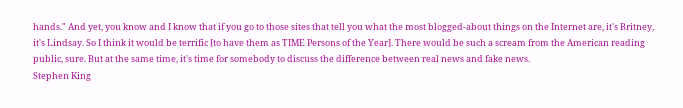hands." And yet, you know and I know that if you go to those sites that tell you what the most blogged-about things on the Internet are, it's Britney, it's Lindsay. So I think it would be terrific [to have them as TIME Persons of the Year]. There would be such a scream from the American reading public, sure. But at the same time, it's time for somebody to discuss the difference between real news and fake news.
Stephen King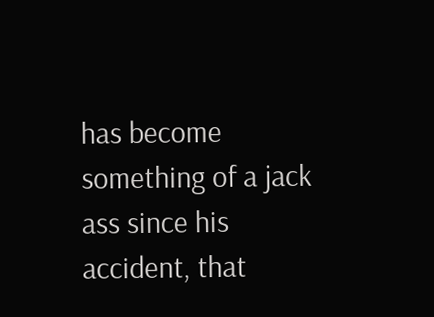has become something of a jack ass since his accident, that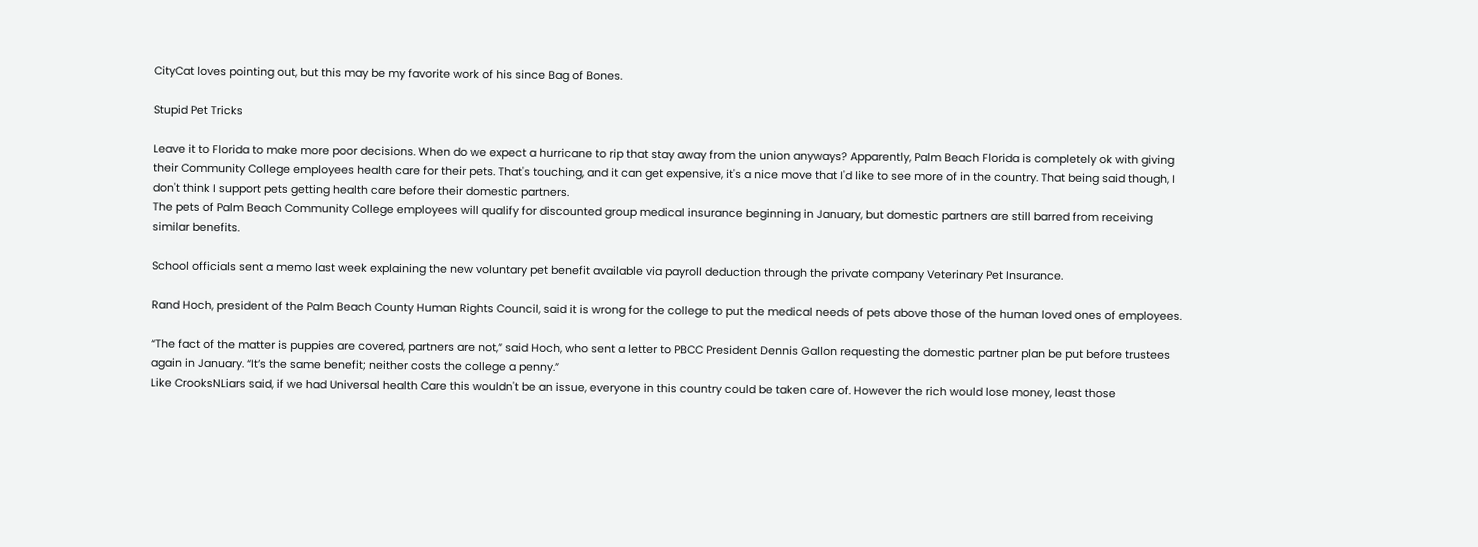CityCat loves pointing out, but this may be my favorite work of his since Bag of Bones.

Stupid Pet Tricks

Leave it to Florida to make more poor decisions. When do we expect a hurricane to rip that stay away from the union anyways? Apparently, Palm Beach Florida is completely ok with giving their Community College employees health care for their pets. That's touching, and it can get expensive, it's a nice move that I'd like to see more of in the country. That being said though, I don't think I support pets getting health care before their domestic partners.
The pets of Palm Beach Community College employees will qualify for discounted group medical insurance beginning in January, but domestic partners are still barred from receiving similar benefits.

School officials sent a memo last week explaining the new voluntary pet benefit available via payroll deduction through the private company Veterinary Pet Insurance.

Rand Hoch, president of the Palm Beach County Human Rights Council, said it is wrong for the college to put the medical needs of pets above those of the human loved ones of employees.

“The fact of the matter is puppies are covered, partners are not,” said Hoch, who sent a letter to PBCC President Dennis Gallon requesting the domestic partner plan be put before trustees again in January. “It’s the same benefit; neither costs the college a penny.”
Like CrooksNLiars said, if we had Universal health Care this wouldn't be an issue, everyone in this country could be taken care of. However the rich would lose money, least those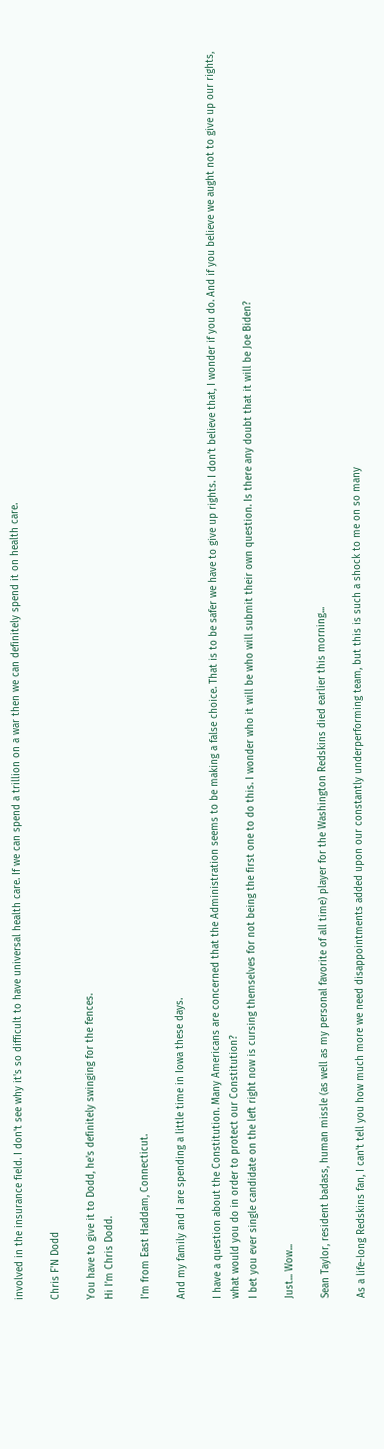involved in the insurance field. I don't see why it's so difficult to have universal health care. If we can spend a trillion on a war then we can definitely spend it on health care.

Chris F'N Dodd

You have to give it to Dodd, he's definitely swinging for the fences.
Hi I’m Chris Dodd.

I’m from East Haddam, Connecticut.

And my family and I are spending a little time in Iowa these days.

I have a question about the Constitution. Many Americans are concerned that the Administration seems to be making a false choice. That is to be safer we have to give up rights. I don’t believe that, I wonder if you do. And if you believe we aught not to give up our rights, what would you do in order to protect our Constitution?
I bet you ever single candidate on the left right now is cursing themselves for not being the first one to do this. I wonder who it will be who will submit their own question. Is there any doubt that it will be Joe Biden?

Just... Wow...

Sean Taylor, resident badass, human missle (as well as my personal favorite of all time) player for the Washington Redskins died earlier this morning...

As a life-long Redskins fan, I can't tell you how much more we need disappointments added upon our constantly underperforming team, but this is such a shock to me on so many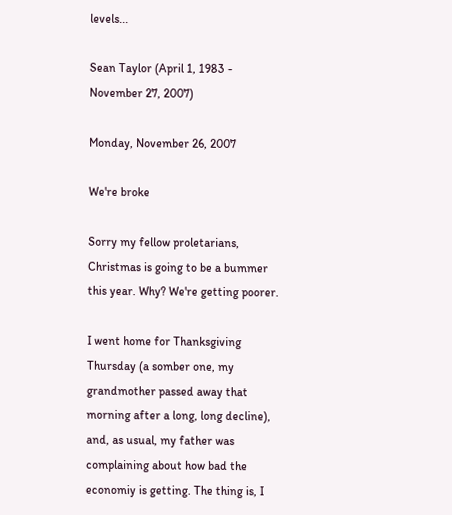levels...

Sean Taylor (April 1, 1983 - November 27, 2007)

Monday, November 26, 2007

We're broke

Sorry my fellow proletarians, Christmas is going to be a bummer this year. Why? We're getting poorer.

I went home for Thanksgiving Thursday (a somber one, my grandmother passed away that morning after a long, long decline), and, as usual, my father was complaining about how bad the economiy is getting. The thing is, I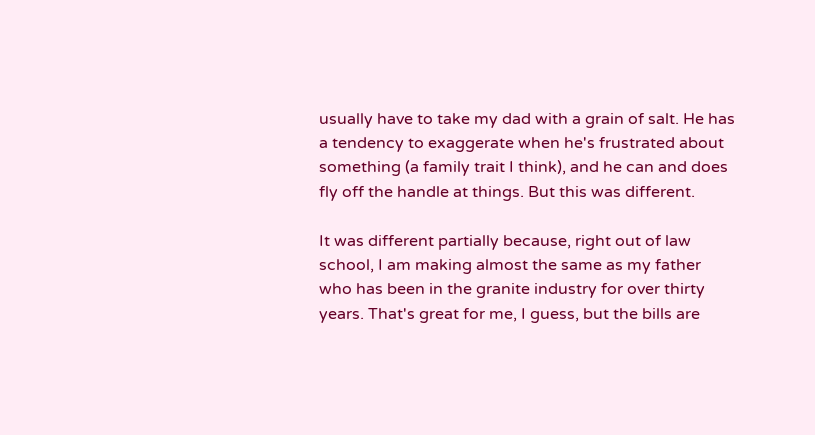usually have to take my dad with a grain of salt. He has a tendency to exaggerate when he's frustrated about something (a family trait I think), and he can and does fly off the handle at things. But this was different.

It was different partially because, right out of law school, I am making almost the same as my father who has been in the granite industry for over thirty years. That's great for me, I guess, but the bills are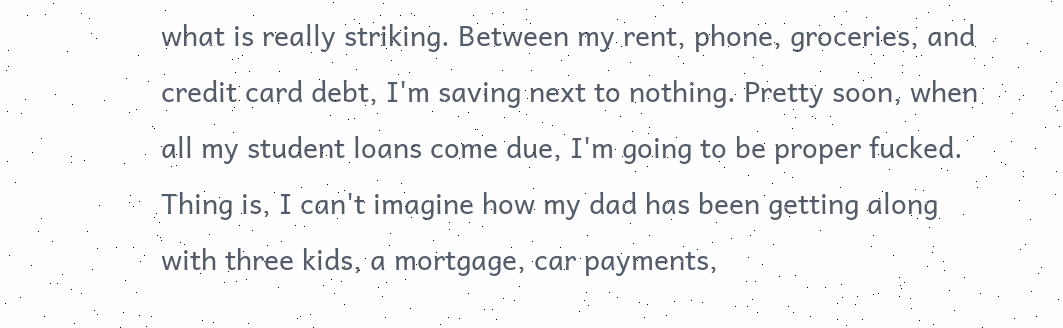what is really striking. Between my rent, phone, groceries, and credit card debt, I'm saving next to nothing. Pretty soon, when all my student loans come due, I'm going to be proper fucked. Thing is, I can't imagine how my dad has been getting along with three kids, a mortgage, car payments,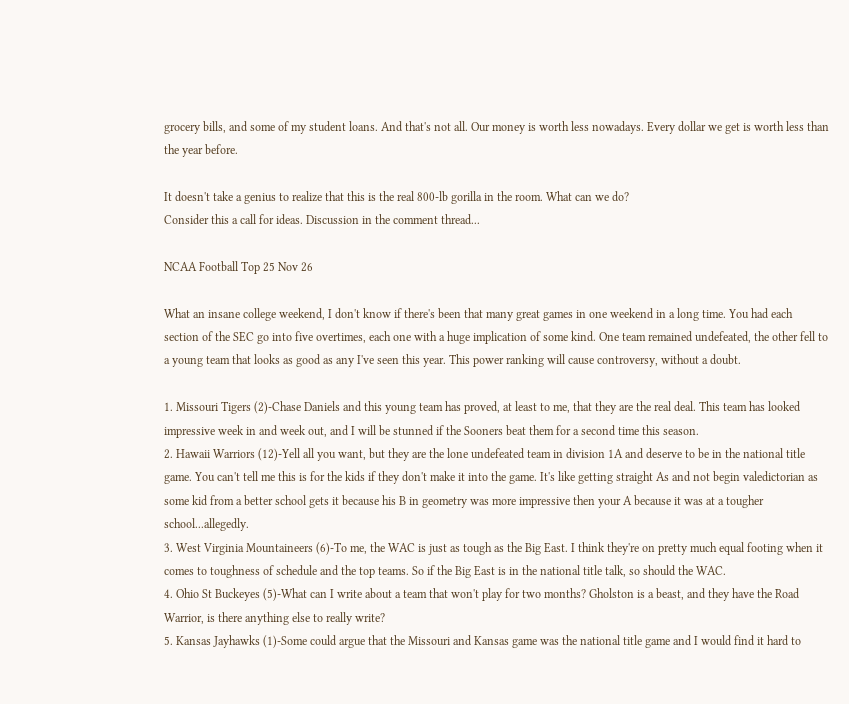grocery bills, and some of my student loans. And that's not all. Our money is worth less nowadays. Every dollar we get is worth less than the year before.

It doesn't take a genius to realize that this is the real 800-lb gorilla in the room. What can we do?
Consider this a call for ideas. Discussion in the comment thread...

NCAA Football Top 25 Nov 26

What an insane college weekend, I don't know if there's been that many great games in one weekend in a long time. You had each section of the SEC go into five overtimes, each one with a huge implication of some kind. One team remained undefeated, the other fell to a young team that looks as good as any I've seen this year. This power ranking will cause controversy, without a doubt.

1. Missouri Tigers (2)-Chase Daniels and this young team has proved, at least to me, that they are the real deal. This team has looked impressive week in and week out, and I will be stunned if the Sooners beat them for a second time this season.
2. Hawaii Warriors (12)-Yell all you want, but they are the lone undefeated team in division 1A and deserve to be in the national title game. You can't tell me this is for the kids if they don't make it into the game. It's like getting straight As and not begin valedictorian as some kid from a better school gets it because his B in geometry was more impressive then your A because it was at a tougher school...allegedly.
3. West Virginia Mountaineers (6)-To me, the WAC is just as tough as the Big East. I think they're on pretty much equal footing when it comes to toughness of schedule and the top teams. So if the Big East is in the national title talk, so should the WAC.
4. Ohio St Buckeyes (5)-What can I write about a team that won't play for two months? Gholston is a beast, and they have the Road Warrior, is there anything else to really write?
5. Kansas Jayhawks (1)-Some could argue that the Missouri and Kansas game was the national title game and I would find it hard to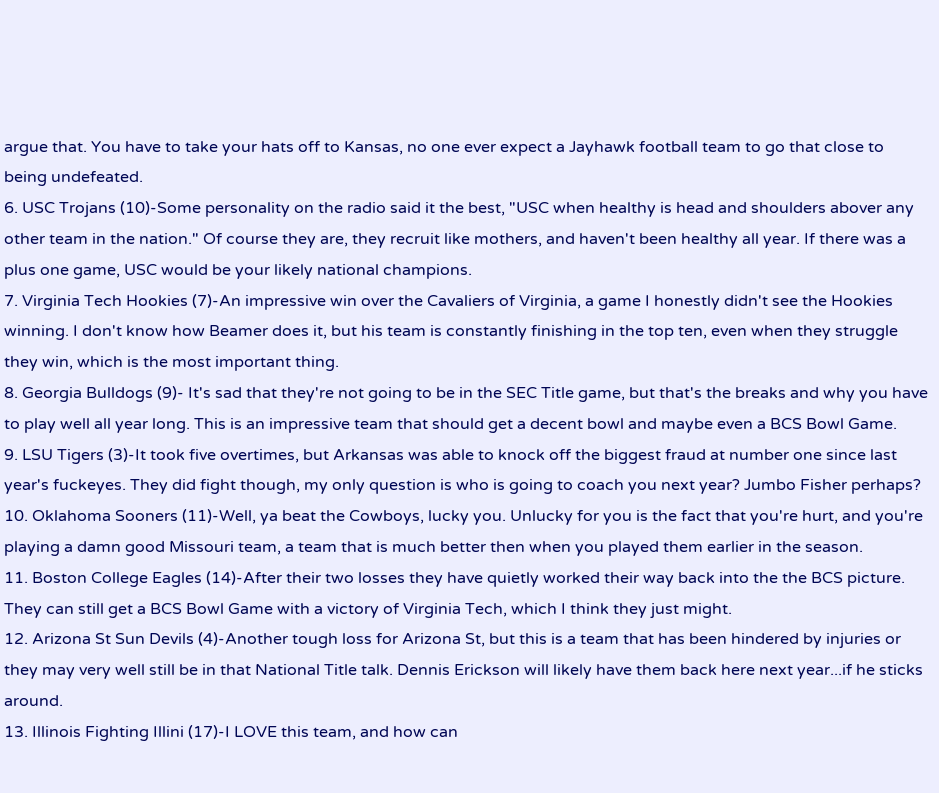argue that. You have to take your hats off to Kansas, no one ever expect a Jayhawk football team to go that close to being undefeated.
6. USC Trojans (10)-Some personality on the radio said it the best, "USC when healthy is head and shoulders abover any other team in the nation." Of course they are, they recruit like mothers, and haven't been healthy all year. If there was a plus one game, USC would be your likely national champions.
7. Virginia Tech Hookies (7)-An impressive win over the Cavaliers of Virginia, a game I honestly didn't see the Hookies winning. I don't know how Beamer does it, but his team is constantly finishing in the top ten, even when they struggle they win, which is the most important thing.
8. Georgia Bulldogs (9)- It's sad that they're not going to be in the SEC Title game, but that's the breaks and why you have to play well all year long. This is an impressive team that should get a decent bowl and maybe even a BCS Bowl Game.
9. LSU Tigers (3)-It took five overtimes, but Arkansas was able to knock off the biggest fraud at number one since last year's fuckeyes. They did fight though, my only question is who is going to coach you next year? Jumbo Fisher perhaps?
10. Oklahoma Sooners (11)-Well, ya beat the Cowboys, lucky you. Unlucky for you is the fact that you're hurt, and you're playing a damn good Missouri team, a team that is much better then when you played them earlier in the season.
11. Boston College Eagles (14)-After their two losses they have quietly worked their way back into the the BCS picture. They can still get a BCS Bowl Game with a victory of Virginia Tech, which I think they just might.
12. Arizona St Sun Devils (4)-Another tough loss for Arizona St, but this is a team that has been hindered by injuries or they may very well still be in that National Title talk. Dennis Erickson will likely have them back here next year...if he sticks around.
13. Illinois Fighting Illini (17)-I LOVE this team, and how can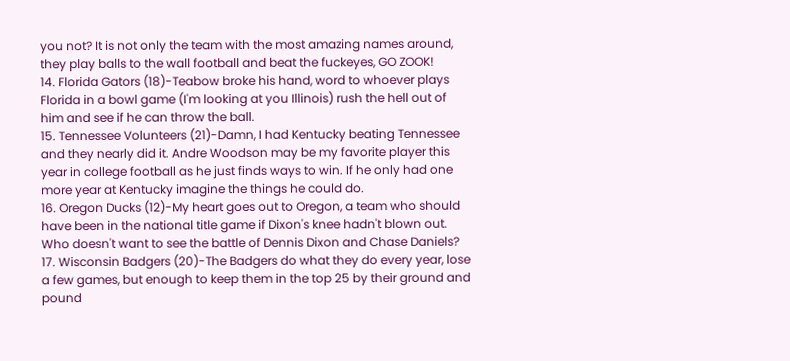you not? It is not only the team with the most amazing names around, they play balls to the wall football and beat the fuckeyes, GO ZOOK!
14. Florida Gators (18)-Teabow broke his hand, word to whoever plays Florida in a bowl game (I'm looking at you Illinois) rush the hell out of him and see if he can throw the ball.
15. Tennessee Volunteers (21)-Damn, I had Kentucky beating Tennessee and they nearly did it. Andre Woodson may be my favorite player this year in college football as he just finds ways to win. If he only had one more year at Kentucky imagine the things he could do.
16. Oregon Ducks (12)-My heart goes out to Oregon, a team who should have been in the national title game if Dixon's knee hadn't blown out. Who doesn't want to see the battle of Dennis Dixon and Chase Daniels?
17. Wisconsin Badgers (20)-The Badgers do what they do every year, lose a few games, but enough to keep them in the top 25 by their ground and pound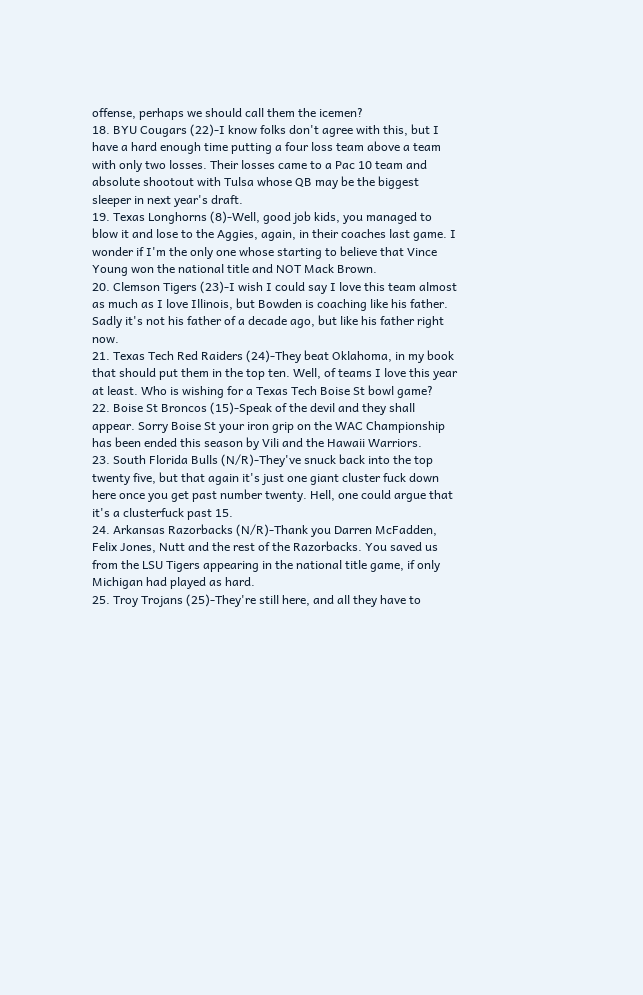offense, perhaps we should call them the icemen?
18. BYU Cougars (22)-I know folks don't agree with this, but I have a hard enough time putting a four loss team above a team with only two losses. Their losses came to a Pac 10 team and absolute shootout with Tulsa whose QB may be the biggest sleeper in next year's draft.
19. Texas Longhorns (8)-Well, good job kids, you managed to blow it and lose to the Aggies, again, in their coaches last game. I wonder if I'm the only one whose starting to believe that Vince Young won the national title and NOT Mack Brown.
20. Clemson Tigers (23)-I wish I could say I love this team almost as much as I love Illinois, but Bowden is coaching like his father. Sadly it's not his father of a decade ago, but like his father right now.
21. Texas Tech Red Raiders (24)-They beat Oklahoma, in my book that should put them in the top ten. Well, of teams I love this year at least. Who is wishing for a Texas Tech Boise St bowl game?
22. Boise St Broncos (15)-Speak of the devil and they shall appear. Sorry Boise St your iron grip on the WAC Championship has been ended this season by Vili and the Hawaii Warriors.
23. South Florida Bulls (N/R)-They've snuck back into the top twenty five, but that again it's just one giant cluster fuck down here once you get past number twenty. Hell, one could argue that it's a clusterfuck past 15.
24. Arkansas Razorbacks (N/R)-Thank you Darren McFadden, Felix Jones, Nutt and the rest of the Razorbacks. You saved us from the LSU Tigers appearing in the national title game, if only Michigan had played as hard.
25. Troy Trojans (25)-They're still here, and all they have to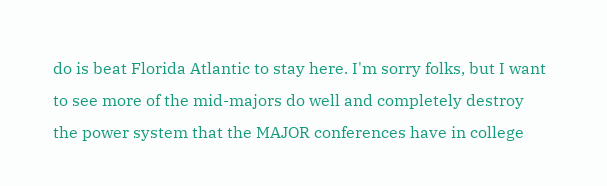do is beat Florida Atlantic to stay here. I'm sorry folks, but I want to see more of the mid-majors do well and completely destroy the power system that the MAJOR conferences have in college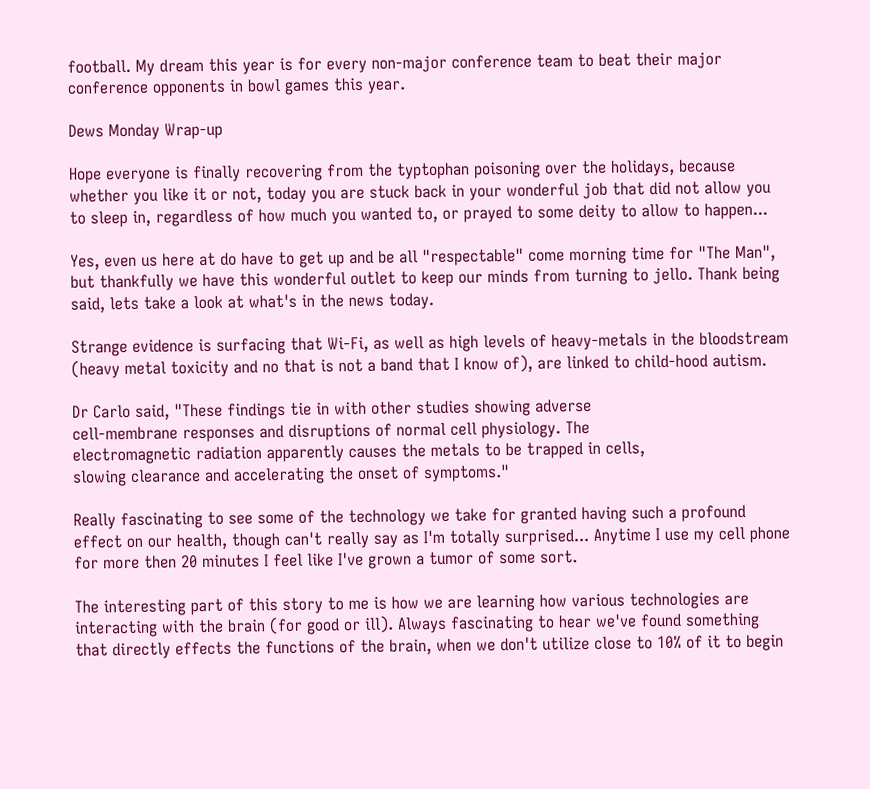football. My dream this year is for every non-major conference team to beat their major conference opponents in bowl games this year.

Dews Monday Wrap-up

Hope everyone is finally recovering from the typtophan poisoning over the holidays, because whether you like it or not, today you are stuck back in your wonderful job that did not allow you to sleep in, regardless of how much you wanted to, or prayed to some deity to allow to happen...

Yes, even us here at do have to get up and be all "respectable" come morning time for "The Man", but thankfully we have this wonderful outlet to keep our minds from turning to jello. Thank being said, lets take a look at what's in the news today.

Strange evidence is surfacing that Wi-Fi, as well as high levels of heavy-metals in the bloodstream (heavy metal toxicity and no that is not a band that I know of), are linked to child-hood autism.

Dr Carlo said, "These findings tie in with other studies showing adverse
cell-membrane responses and disruptions of normal cell physiology. The
electromagnetic radiation apparently causes the metals to be trapped in cells,
slowing clearance and accelerating the onset of symptoms."

Really fascinating to see some of the technology we take for granted having such a profound effect on our health, though can't really say as I'm totally surprised... Anytime I use my cell phone for more then 20 minutes I feel like I've grown a tumor of some sort.

The interesting part of this story to me is how we are learning how various technologies are interacting with the brain (for good or ill). Always fascinating to hear we've found something that directly effects the functions of the brain, when we don't utilize close to 10% of it to begin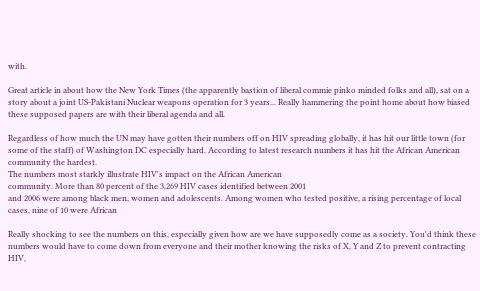with.

Great article in about how the New York Times (the apparently bastion of liberal commie pinko minded folks and all), sat on a story about a joint US-Pakistani Nuclear weapons operation for 3 years... Really hammering the point home about how biased these supposed papers are with their liberal agenda and all.

Regardless of how much the UN may have gotten their numbers off on HIV spreading globally, it has hit our little town (for some of the staff) of Washington DC especially hard. According to latest research numbers it has hit the African American community the hardest.
The numbers most starkly illustrate HIV's impact on the African American
community. More than 80 percent of the 3,269 HIV cases identified between 2001
and 2006 were among black men, women and adolescents. Among women who tested positive, a rising percentage of local cases, nine of 10 were African

Really shocking to see the numbers on this, especially given how are we have supposedly come as a society. You'd think these numbers would have to come down from everyone and their mother knowing the risks of X, Y and Z to prevent contracting HIV,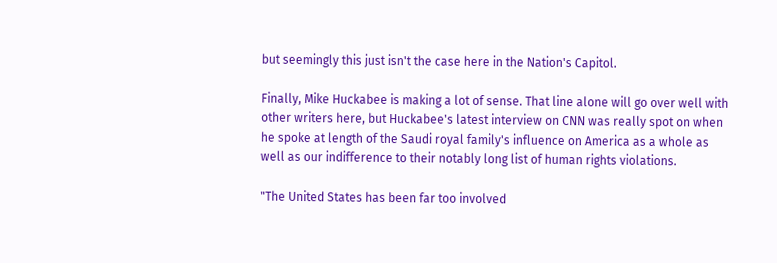but seemingly this just isn't the case here in the Nation's Capitol.

Finally, Mike Huckabee is making a lot of sense. That line alone will go over well with other writers here, but Huckabee's latest interview on CNN was really spot on when he spoke at length of the Saudi royal family's influence on America as a whole as well as our indifference to their notably long list of human rights violations.

"The United States has been far too involved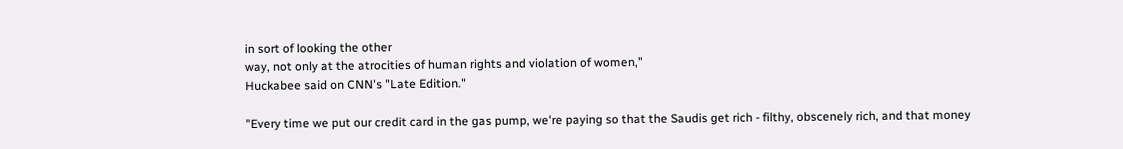in sort of looking the other
way, not only at the atrocities of human rights and violation of women,"
Huckabee said on CNN's "Late Edition."

"Every time we put our credit card in the gas pump, we're paying so that the Saudis get rich - filthy, obscenely rich, and that money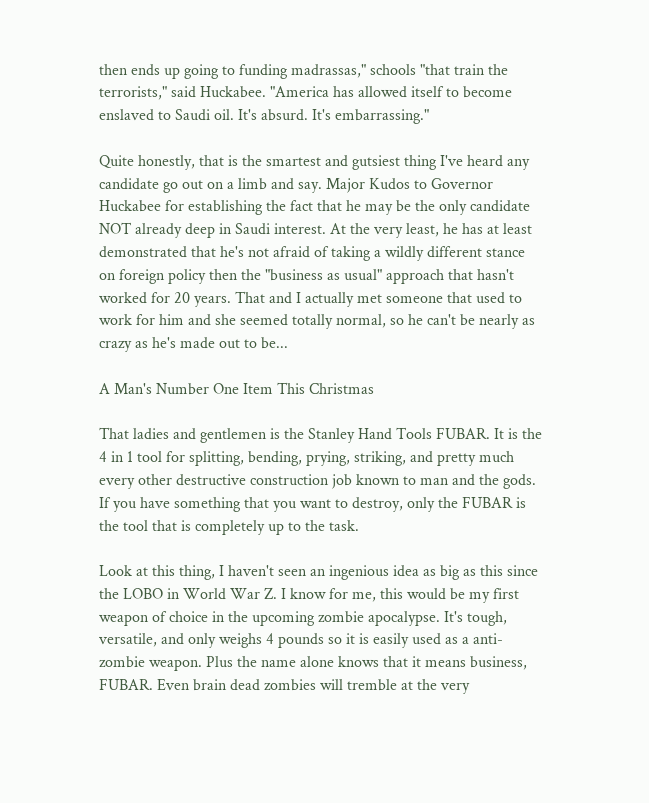then ends up going to funding madrassas," schools "that train the terrorists," said Huckabee. "America has allowed itself to become enslaved to Saudi oil. It's absurd. It's embarrassing."

Quite honestly, that is the smartest and gutsiest thing I've heard any candidate go out on a limb and say. Major Kudos to Governor Huckabee for establishing the fact that he may be the only candidate NOT already deep in Saudi interest. At the very least, he has at least demonstrated that he's not afraid of taking a wildly different stance on foreign policy then the "business as usual" approach that hasn't worked for 20 years. That and I actually met someone that used to work for him and she seemed totally normal, so he can't be nearly as crazy as he's made out to be...

A Man's Number One Item This Christmas

That ladies and gentlemen is the Stanley Hand Tools FUBAR. It is the 4 in 1 tool for splitting, bending, prying, striking, and pretty much every other destructive construction job known to man and the gods. If you have something that you want to destroy, only the FUBAR is the tool that is completely up to the task.

Look at this thing, I haven't seen an ingenious idea as big as this since the LOBO in World War Z. I know for me, this would be my first weapon of choice in the upcoming zombie apocalypse. It's tough, versatile, and only weighs 4 pounds so it is easily used as a anti-zombie weapon. Plus the name alone knows that it means business, FUBAR. Even brain dead zombies will tremble at the very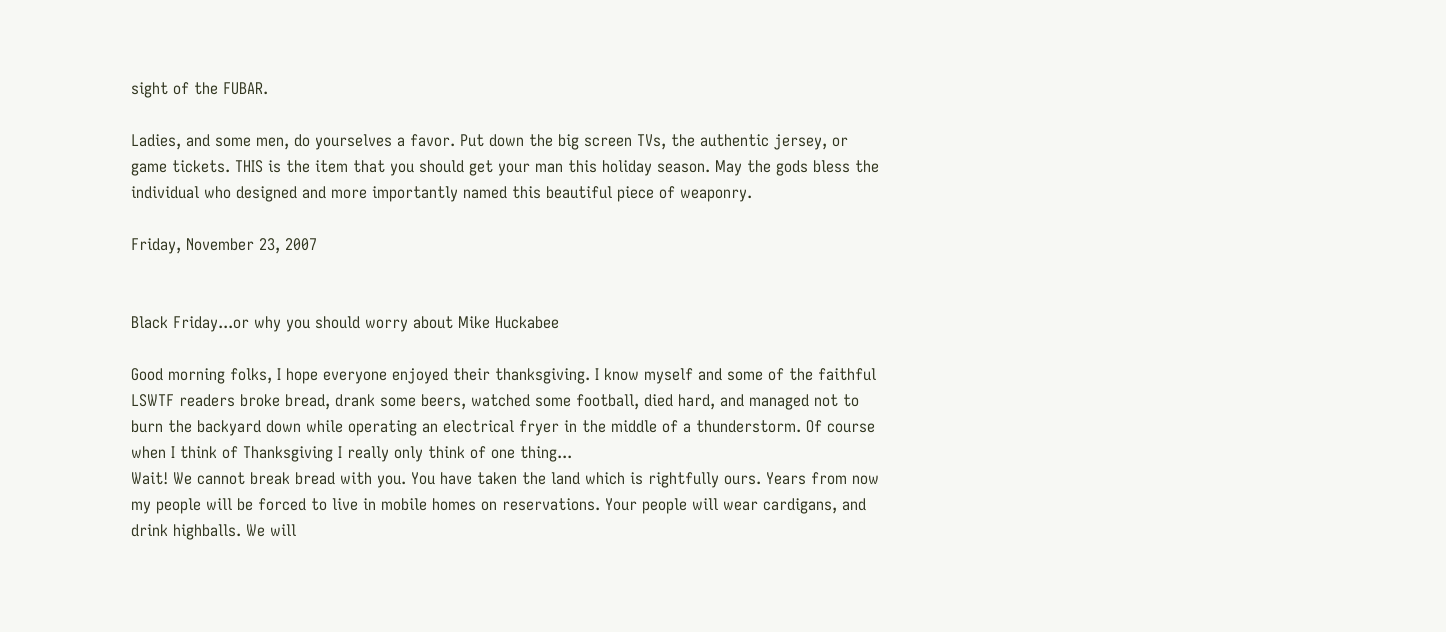sight of the FUBAR.

Ladies, and some men, do yourselves a favor. Put down the big screen TVs, the authentic jersey, or game tickets. THIS is the item that you should get your man this holiday season. May the gods bless the individual who designed and more importantly named this beautiful piece of weaponry.

Friday, November 23, 2007


Black Friday...or why you should worry about Mike Huckabee

Good morning folks, I hope everyone enjoyed their thanksgiving. I know myself and some of the faithful LSWTF readers broke bread, drank some beers, watched some football, died hard, and managed not to burn the backyard down while operating an electrical fryer in the middle of a thunderstorm. Of course when I think of Thanksgiving I really only think of one thing...
Wait! We cannot break bread with you. You have taken the land which is rightfully ours. Years from now my people will be forced to live in mobile homes on reservations. Your people will wear cardigans, and drink highballs. We will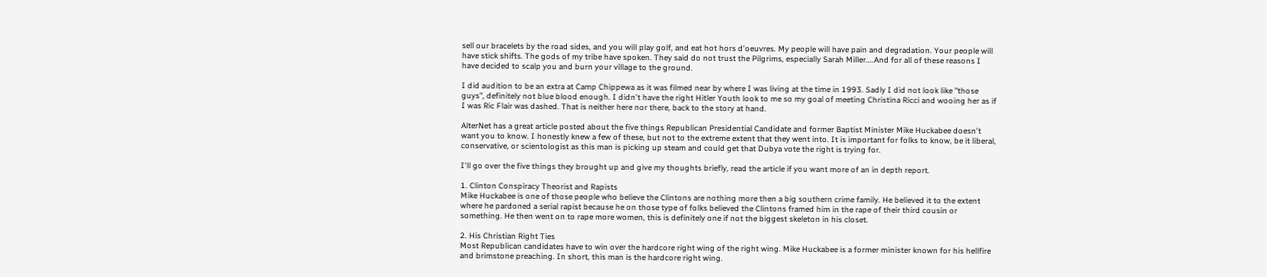sell our bracelets by the road sides, and you will play golf, and eat hot hors d'oeuvres. My people will have pain and degradation. Your people will have stick shifts. The gods of my tribe have spoken. They said do not trust the Pilgrims, especially Sarah Miller....And for all of these reasons I have decided to scalp you and burn your village to the ground.

I did audition to be an extra at Camp Chippewa as it was filmed near by where I was living at the time in 1993. Sadly I did not look like "those guys", definitely not blue blood enough. I didn't have the right Hitler Youth look to me so my goal of meeting Christina Ricci and wooing her as if I was Ric Flair was dashed. That is neither here nor there, back to the story at hand.

AlterNet has a great article posted about the five things Republican Presidential Candidate and former Baptist Minister Mike Huckabee doesn't want you to know. I honestly knew a few of these, but not to the extreme extent that they went into. It is important for folks to know, be it liberal, conservative, or scientologist as this man is picking up steam and could get that Dubya vote the right is trying for.

I'll go over the five things they brought up and give my thoughts briefly, read the article if you want more of an in depth report.

1. Clinton Conspiracy Theorist and Rapists
Mike Huckabee is one of those people who believe the Clintons are nothing more then a big southern crime family. He believed it to the extent where he pardoned a serial rapist because he on those type of folks believed the Clintons framed him in the rape of their third cousin or something. He then went on to rape more women, this is definitely one if not the biggest skeleton in his closet.

2. His Christian Right Ties
Most Republican candidates have to win over the hardcore right wing of the right wing. Mike Huckabee is a former minister known for his hellfire and brimstone preaching. In short, this man is the hardcore right wing.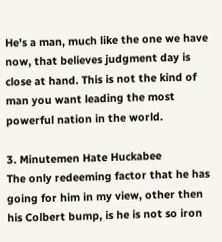He's a man, much like the one we have now, that believes judgment day is close at hand. This is not the kind of man you want leading the most powerful nation in the world.

3. Minutemen Hate Huckabee
The only redeeming factor that he has going for him in my view, other then his Colbert bump, is he is not so iron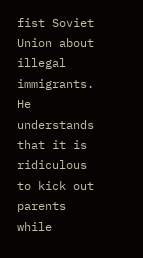fist Soviet Union about illegal immigrants. He understands that it is ridiculous to kick out parents while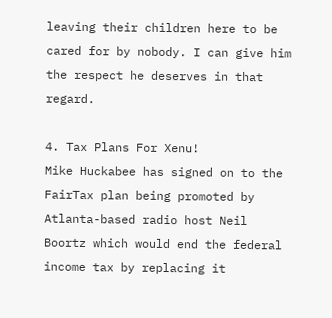leaving their children here to be cared for by nobody. I can give him the respect he deserves in that regard.

4. Tax Plans For Xenu!
Mike Huckabee has signed on to the FairTax plan being promoted by Atlanta-based radio host Neil Boortz which would end the federal income tax by replacing it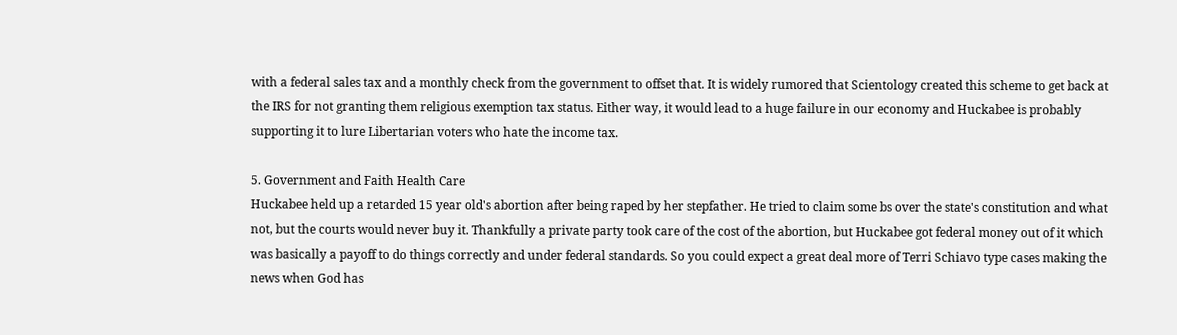with a federal sales tax and a monthly check from the government to offset that. It is widely rumored that Scientology created this scheme to get back at the IRS for not granting them religious exemption tax status. Either way, it would lead to a huge failure in our economy and Huckabee is probably supporting it to lure Libertarian voters who hate the income tax.

5. Government and Faith Health Care
Huckabee held up a retarded 15 year old's abortion after being raped by her stepfather. He tried to claim some bs over the state's constitution and what not, but the courts would never buy it. Thankfully a private party took care of the cost of the abortion, but Huckabee got federal money out of it which was basically a payoff to do things correctly and under federal standards. So you could expect a great deal more of Terri Schiavo type cases making the news when God has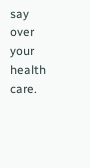say over your health care.